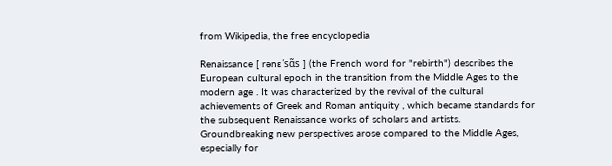from Wikipedia, the free encyclopedia

Renaissance [ rənɛˈsɑ̃s ] (the French word for "rebirth") describes the European cultural epoch in the transition from the Middle Ages to the modern age . It was characterized by the revival of the cultural achievements of Greek and Roman antiquity , which became standards for the subsequent Renaissance works of scholars and artists. Groundbreaking new perspectives arose compared to the Middle Ages, especially for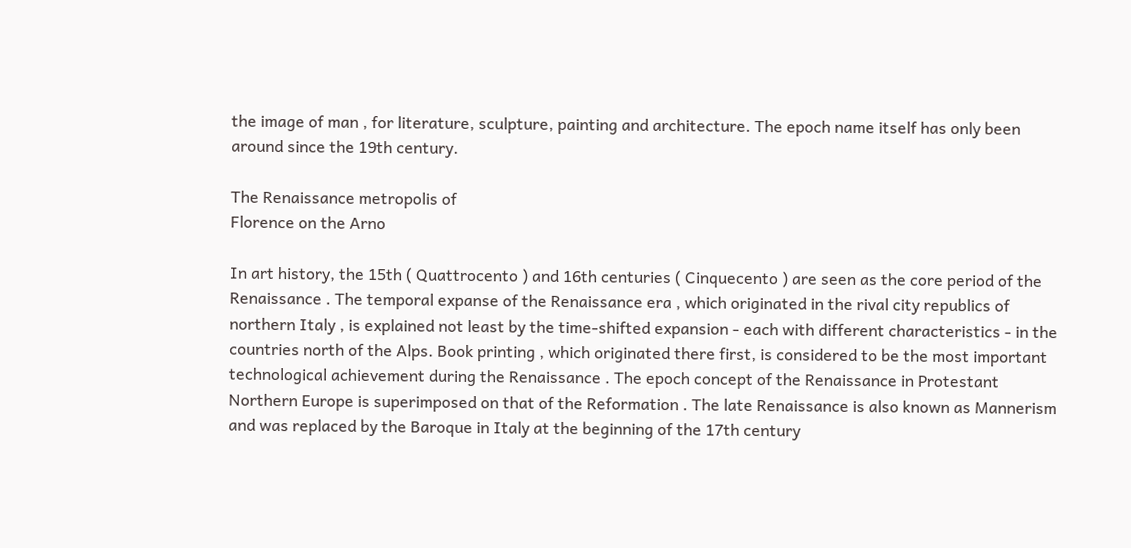the image of man , for literature, sculpture, painting and architecture. The epoch name itself has only been around since the 19th century.

The Renaissance metropolis of
Florence on the Arno

In art history, the 15th ( Quattrocento ) and 16th centuries ( Cinquecento ) are seen as the core period of the Renaissance . The temporal expanse of the Renaissance era , which originated in the rival city republics of northern Italy , is explained not least by the time-shifted expansion - each with different characteristics - in the countries north of the Alps. Book printing , which originated there first, is considered to be the most important technological achievement during the Renaissance . The epoch concept of the Renaissance in Protestant Northern Europe is superimposed on that of the Reformation . The late Renaissance is also known as Mannerism and was replaced by the Baroque in Italy at the beginning of the 17th century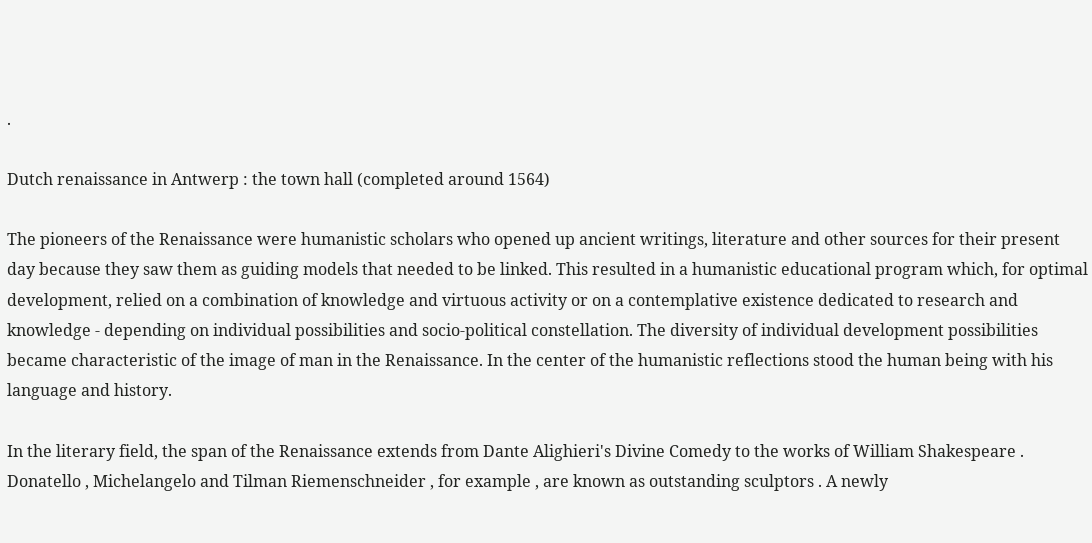.

Dutch renaissance in Antwerp : the town hall (completed around 1564)

The pioneers of the Renaissance were humanistic scholars who opened up ancient writings, literature and other sources for their present day because they saw them as guiding models that needed to be linked. This resulted in a humanistic educational program which, for optimal development, relied on a combination of knowledge and virtuous activity or on a contemplative existence dedicated to research and knowledge - depending on individual possibilities and socio-political constellation. The diversity of individual development possibilities became characteristic of the image of man in the Renaissance. In the center of the humanistic reflections stood the human being with his language and history.

In the literary field, the span of the Renaissance extends from Dante Alighieri's Divine Comedy to the works of William Shakespeare . Donatello , Michelangelo and Tilman Riemenschneider , for example , are known as outstanding sculptors . A newly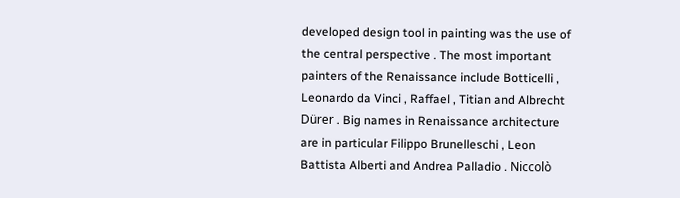developed design tool in painting was the use of the central perspective . The most important painters of the Renaissance include Botticelli , Leonardo da Vinci , Raffael , Titian and Albrecht Dürer . Big names in Renaissance architecture are in particular Filippo Brunelleschi , Leon Battista Alberti and Andrea Palladio . Niccolò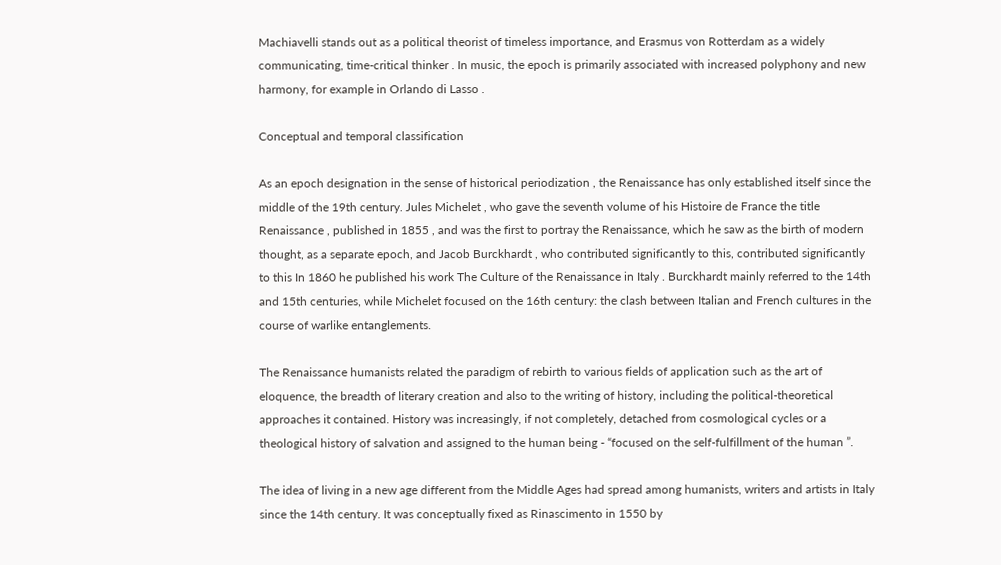Machiavelli stands out as a political theorist of timeless importance, and Erasmus von Rotterdam as a widely communicating, time-critical thinker . In music, the epoch is primarily associated with increased polyphony and new harmony, for example in Orlando di Lasso .

Conceptual and temporal classification

As an epoch designation in the sense of historical periodization , the Renaissance has only established itself since the middle of the 19th century. Jules Michelet , who gave the seventh volume of his Histoire de France the title Renaissance , published in 1855 , and was the first to portray the Renaissance, which he saw as the birth of modern thought, as a separate epoch, and Jacob Burckhardt , who contributed significantly to this, contributed significantly to this In 1860 he published his work The Culture of the Renaissance in Italy . Burckhardt mainly referred to the 14th and 15th centuries, while Michelet focused on the 16th century: the clash between Italian and French cultures in the course of warlike entanglements.

The Renaissance humanists related the paradigm of rebirth to various fields of application such as the art of eloquence, the breadth of literary creation and also to the writing of history, including the political-theoretical approaches it contained. History was increasingly, if not completely, detached from cosmological cycles or a theological history of salvation and assigned to the human being - “focused on the self-fulfillment of the human ”.

The idea of living in a new age different from the Middle Ages had spread among humanists, writers and artists in Italy since the 14th century. It was conceptually fixed as Rinascimento in 1550 by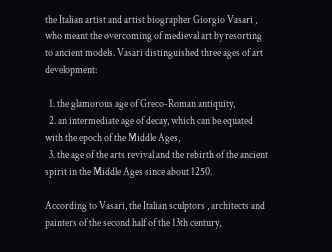the Italian artist and artist biographer Giorgio Vasari , who meant the overcoming of medieval art by resorting to ancient models. Vasari distinguished three ages of art development:

  1. the glamorous age of Greco-Roman antiquity,
  2. an intermediate age of decay, which can be equated with the epoch of the Middle Ages,
  3. the age of the arts revival and the rebirth of the ancient spirit in the Middle Ages since about 1250.

According to Vasari, the Italian sculptors , architects and painters of the second half of the 13th century,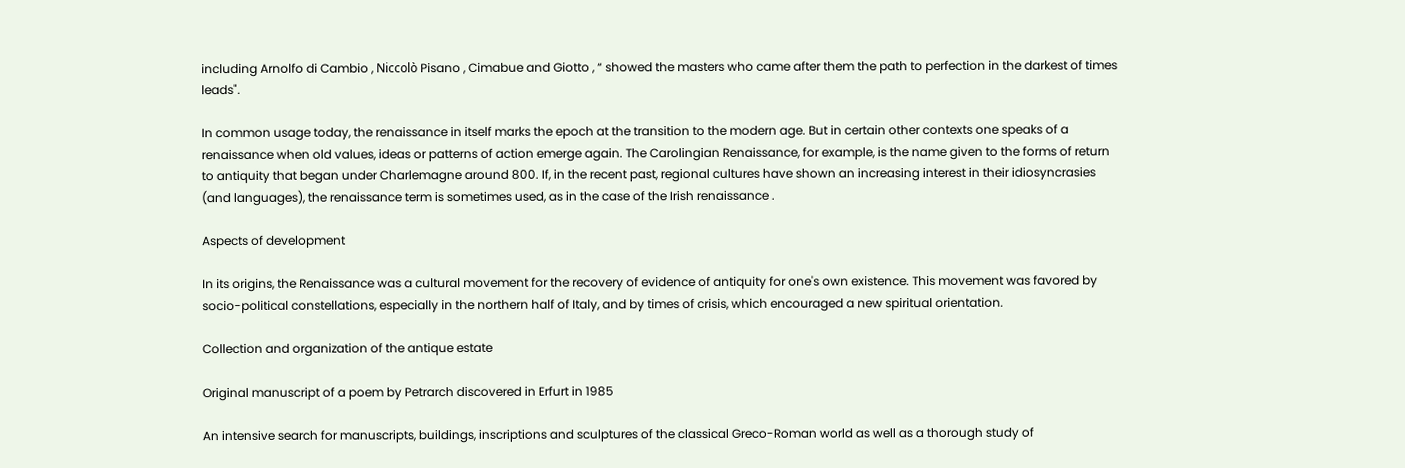including Arnolfo di Cambio , Niccolò Pisano , Cimabue and Giotto , “ showed the masters who came after them the path to perfection in the darkest of times leads".

In common usage today, the renaissance in itself marks the epoch at the transition to the modern age. But in certain other contexts one speaks of a renaissance when old values, ideas or patterns of action emerge again. The Carolingian Renaissance, for example, is the name given to the forms of return to antiquity that began under Charlemagne around 800. If, in the recent past, regional cultures have shown an increasing interest in their idiosyncrasies (and languages), the renaissance term is sometimes used, as in the case of the Irish renaissance .

Aspects of development

In its origins, the Renaissance was a cultural movement for the recovery of evidence of antiquity for one's own existence. This movement was favored by socio-political constellations, especially in the northern half of Italy, and by times of crisis, which encouraged a new spiritual orientation.

Collection and organization of the antique estate

Original manuscript of a poem by Petrarch discovered in Erfurt in 1985

An intensive search for manuscripts, buildings, inscriptions and sculptures of the classical Greco-Roman world as well as a thorough study of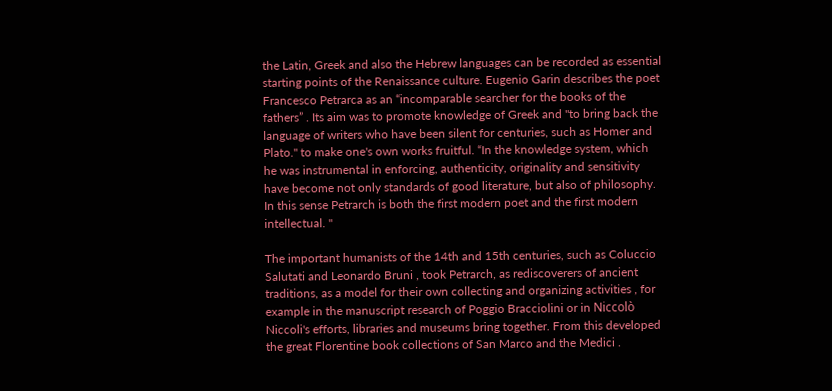the Latin, Greek and also the Hebrew languages can be recorded as essential starting points of the Renaissance culture. Eugenio Garin describes the poet Francesco Petrarca as an “incomparable searcher for the books of the fathers” . Its aim was to promote knowledge of Greek and "to bring back the language of writers who have been silent for centuries, such as Homer and Plato." to make one's own works fruitful. “In the knowledge system, which he was instrumental in enforcing, authenticity, originality and sensitivity have become not only standards of good literature, but also of philosophy. In this sense Petrarch is both the first modern poet and the first modern intellectual. "

The important humanists of the 14th and 15th centuries, such as Coluccio Salutati and Leonardo Bruni , took Petrarch, as rediscoverers of ancient traditions, as a model for their own collecting and organizing activities , for example in the manuscript research of Poggio Bracciolini or in Niccolò Niccoli's efforts, libraries and museums bring together. From this developed the great Florentine book collections of San Marco and the Medici .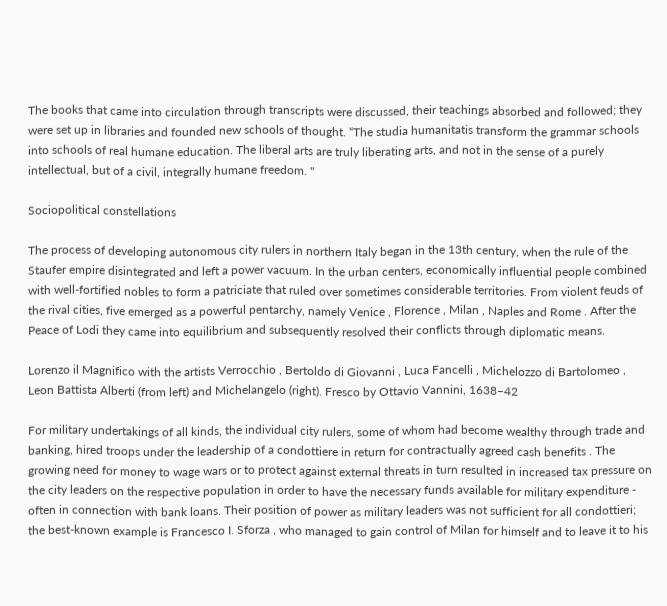The books that came into circulation through transcripts were discussed, their teachings absorbed and followed; they were set up in libraries and founded new schools of thought. “The studia humanitatis transform the grammar schools into schools of real humane education. The liberal arts are truly liberating arts, and not in the sense of a purely intellectual, but of a civil, integrally humane freedom. "

Sociopolitical constellations

The process of developing autonomous city rulers in northern Italy began in the 13th century, when the rule of the Staufer empire disintegrated and left a power vacuum. In the urban centers, economically influential people combined with well-fortified nobles to form a patriciate that ruled over sometimes considerable territories. From violent feuds of the rival cities, five emerged as a powerful pentarchy, namely Venice , Florence , Milan , Naples and Rome . After the Peace of Lodi they came into equilibrium and subsequently resolved their conflicts through diplomatic means.

Lorenzo il Magnifico with the artists Verrocchio , Bertoldo di Giovanni , Luca Fancelli , Michelozzo di Bartolomeo , Leon Battista Alberti (from left) and Michelangelo (right). Fresco by Ottavio Vannini, 1638–42

For military undertakings of all kinds, the individual city rulers, some of whom had become wealthy through trade and banking, hired troops under the leadership of a condottiere in return for contractually agreed cash benefits . The growing need for money to wage wars or to protect against external threats in turn resulted in increased tax pressure on the city leaders on the respective population in order to have the necessary funds available for military expenditure - often in connection with bank loans. Their position of power as military leaders was not sufficient for all condottieri; the best-known example is Francesco I. Sforza , who managed to gain control of Milan for himself and to leave it to his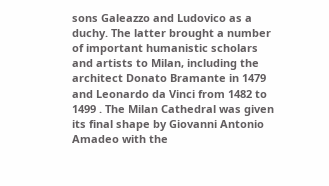sons Galeazzo and Ludovico as a duchy. The latter brought a number of important humanistic scholars and artists to Milan, including the architect Donato Bramante in 1479 and Leonardo da Vinci from 1482 to 1499 . The Milan Cathedral was given its final shape by Giovanni Antonio Amadeo with the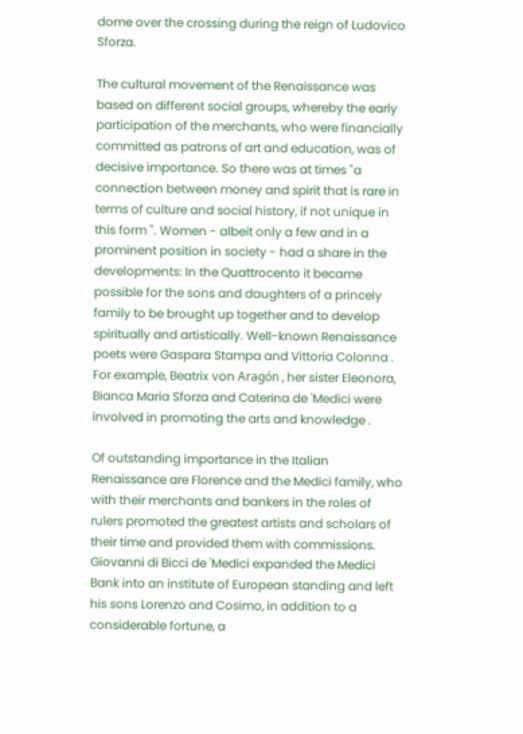dome over the crossing during the reign of Ludovico Sforza.

The cultural movement of the Renaissance was based on different social groups, whereby the early participation of the merchants, who were financially committed as patrons of art and education, was of decisive importance. So there was at times "a connection between money and spirit that is rare in terms of culture and social history, if not unique in this form ". Women - albeit only a few and in a prominent position in society - had a share in the developments: In the Quattrocento it became possible for the sons and daughters of a princely family to be brought up together and to develop spiritually and artistically. Well-known Renaissance poets were Gaspara Stampa and Vittoria Colonna . For example, Beatrix von Aragón , her sister Eleonora, Bianca Maria Sforza and Caterina de 'Medici were involved in promoting the arts and knowledge .

Of outstanding importance in the Italian Renaissance are Florence and the Medici family, who with their merchants and bankers in the roles of rulers promoted the greatest artists and scholars of their time and provided them with commissions. Giovanni di Bicci de 'Medici expanded the Medici Bank into an institute of European standing and left his sons Lorenzo and Cosimo, in addition to a considerable fortune, a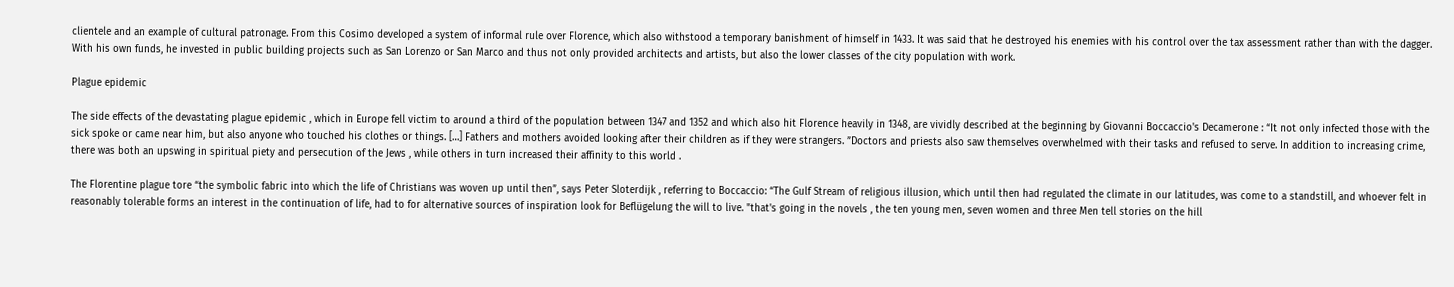clientele and an example of cultural patronage. From this Cosimo developed a system of informal rule over Florence, which also withstood a temporary banishment of himself in 1433. It was said that he destroyed his enemies with his control over the tax assessment rather than with the dagger. With his own funds, he invested in public building projects such as San Lorenzo or San Marco and thus not only provided architects and artists, but also the lower classes of the city population with work.

Plague epidemic

The side effects of the devastating plague epidemic , which in Europe fell victim to around a third of the population between 1347 and 1352 and which also hit Florence heavily in 1348, are vividly described at the beginning by Giovanni Boccaccio's Decamerone : “It not only infected those with the sick spoke or came near him, but also anyone who touched his clothes or things. […] Fathers and mothers avoided looking after their children as if they were strangers. ”Doctors and priests also saw themselves overwhelmed with their tasks and refused to serve. In addition to increasing crime, there was both an upswing in spiritual piety and persecution of the Jews , while others in turn increased their affinity to this world .

The Florentine plague tore “the symbolic fabric into which the life of Christians was woven up until then”, says Peter Sloterdijk , referring to Boccaccio: “The Gulf Stream of religious illusion, which until then had regulated the climate in our latitudes, was come to a standstill, and whoever felt in reasonably tolerable forms an interest in the continuation of life, had to for alternative sources of inspiration look for Beflügelung the will to live. "that's going in the novels , the ten young men, seven women and three Men tell stories on the hill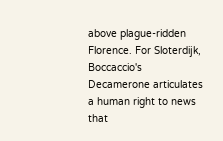above plague-ridden Florence. For Sloterdijk, Boccaccio's Decamerone articulates a human right to news that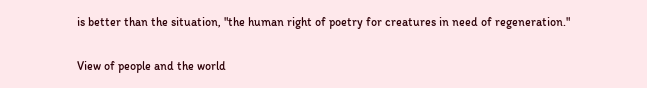is better than the situation, "the human right of poetry for creatures in need of regeneration."

View of people and the world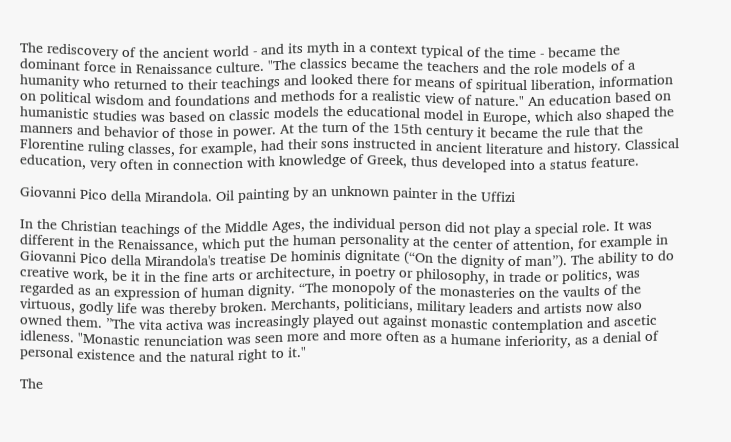The rediscovery of the ancient world - and its myth in a context typical of the time - became the dominant force in Renaissance culture. "The classics became the teachers and the role models of a humanity who returned to their teachings and looked there for means of spiritual liberation, information on political wisdom and foundations and methods for a realistic view of nature." An education based on humanistic studies was based on classic models the educational model in Europe, which also shaped the manners and behavior of those in power. At the turn of the 15th century it became the rule that the Florentine ruling classes, for example, had their sons instructed in ancient literature and history. Classical education, very often in connection with knowledge of Greek, thus developed into a status feature.

Giovanni Pico della Mirandola. Oil painting by an unknown painter in the Uffizi

In the Christian teachings of the Middle Ages, the individual person did not play a special role. It was different in the Renaissance, which put the human personality at the center of attention, for example in Giovanni Pico della Mirandola's treatise De hominis dignitate (“On the dignity of man”). The ability to do creative work, be it in the fine arts or architecture, in poetry or philosophy, in trade or politics, was regarded as an expression of human dignity. “The monopoly of the monasteries on the vaults of the virtuous, godly life was thereby broken. Merchants, politicians, military leaders and artists now also owned them. ”The vita activa was increasingly played out against monastic contemplation and ascetic idleness. "Monastic renunciation was seen more and more often as a humane inferiority, as a denial of personal existence and the natural right to it."

The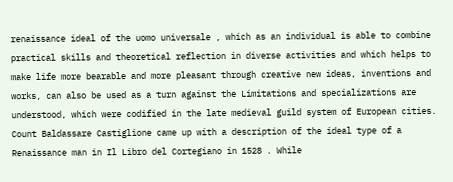renaissance ideal of the uomo universale , which as an individual is able to combine practical skills and theoretical reflection in diverse activities and which helps to make life more bearable and more pleasant through creative new ideas, inventions and works, can also be used as a turn against the Limitations and specializations are understood, which were codified in the late medieval guild system of European cities. Count Baldassare Castiglione came up with a description of the ideal type of a Renaissance man in Il Libro del Cortegiano in 1528 . While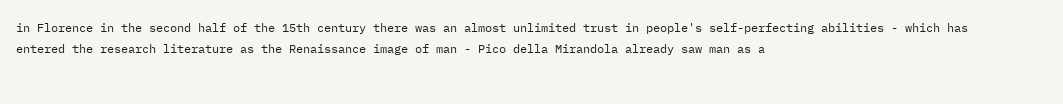in Florence in the second half of the 15th century there was an almost unlimited trust in people's self-perfecting abilities - which has entered the research literature as the Renaissance image of man - Pico della Mirandola already saw man as a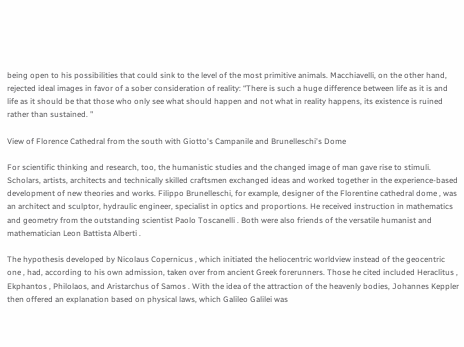being open to his possibilities that could sink to the level of the most primitive animals. Macchiavelli, on the other hand, rejected ideal images in favor of a sober consideration of reality: “There is such a huge difference between life as it is and life as it should be that those who only see what should happen and not what in reality happens, its existence is ruined rather than sustained. "

View of Florence Cathedral from the south with Giotto's Campanile and Brunelleschi's Dome

For scientific thinking and research, too, the humanistic studies and the changed image of man gave rise to stimuli. Scholars, artists, architects and technically skilled craftsmen exchanged ideas and worked together in the experience-based development of new theories and works. Filippo Brunelleschi, for example, designer of the Florentine cathedral dome , was an architect and sculptor, hydraulic engineer, specialist in optics and proportions. He received instruction in mathematics and geometry from the outstanding scientist Paolo Toscanelli . Both were also friends of the versatile humanist and mathematician Leon Battista Alberti .

The hypothesis developed by Nicolaus Copernicus , which initiated the heliocentric worldview instead of the geocentric one , had, according to his own admission, taken over from ancient Greek forerunners. Those he cited included Heraclitus , Ekphantos , Philolaos, and Aristarchus of Samos . With the idea of the attraction of the heavenly bodies, Johannes Keppler then offered an explanation based on physical laws, which Galileo Galilei was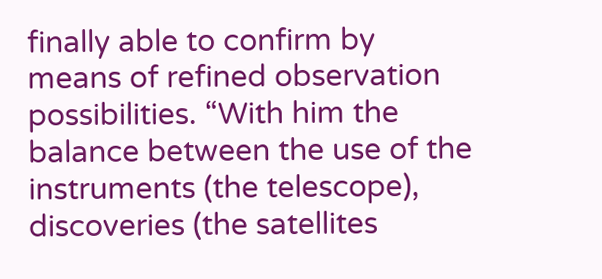finally able to confirm by means of refined observation possibilities. “With him the balance between the use of the instruments (the telescope), discoveries (the satellites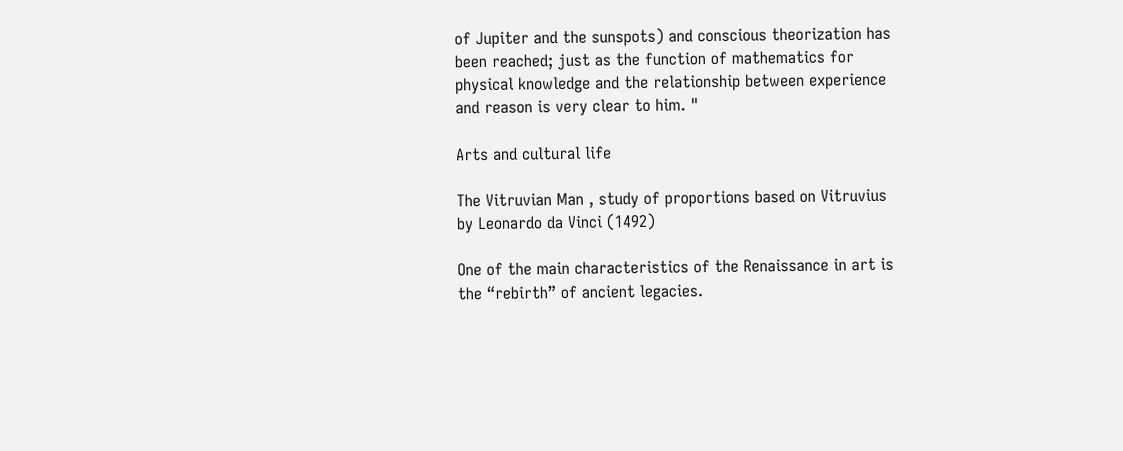of Jupiter and the sunspots) and conscious theorization has been reached; just as the function of mathematics for physical knowledge and the relationship between experience and reason is very clear to him. "

Arts and cultural life

The Vitruvian Man , study of proportions based on Vitruvius by Leonardo da Vinci (1492)

One of the main characteristics of the Renaissance in art is the “rebirth” of ancient legacies.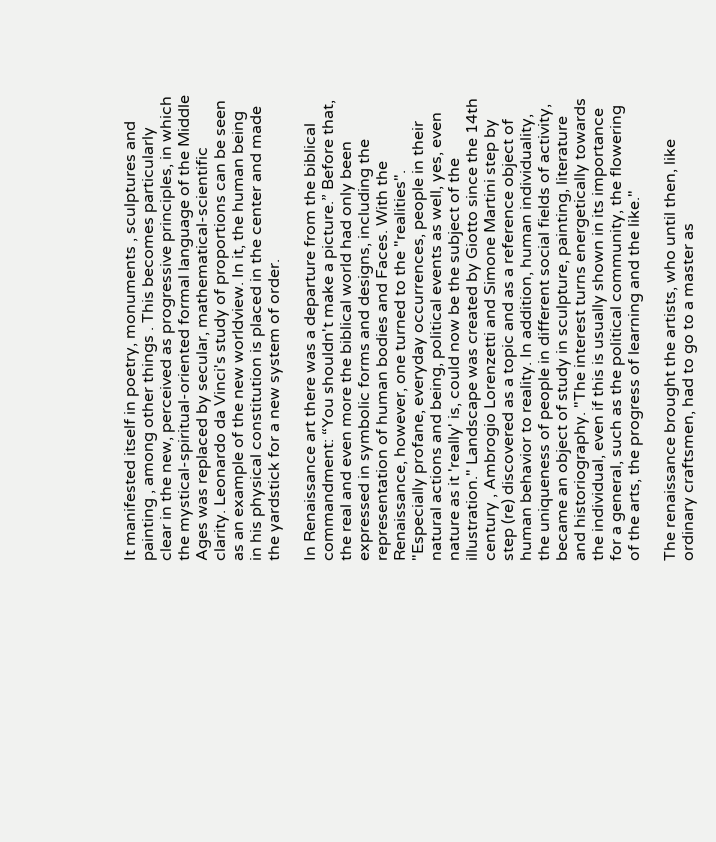It manifested itself in poetry, monuments , sculptures and painting , among other things . This becomes particularly clear in the new, perceived as progressive principles, in which the mystical-spiritual-oriented formal language of the Middle Ages was replaced by secular, mathematical-scientific clarity. Leonardo da Vinci's study of proportions can be seen as an example of the new worldview. In it, the human being in his physical constitution is placed in the center and made the yardstick for a new system of order.

In Renaissance art there was a departure from the biblical commandment: “You shouldn't make a picture.” Before that, the real and even more the biblical world had only been expressed in symbolic forms and designs, including the representation of human bodies and Faces. With the Renaissance, however, one turned to the "realities". "Especially profane, everyday occurrences, people in their natural actions and being, political events as well, yes, even nature as it 'really' is, could now be the subject of the illustration." Landscape was created by Giotto since the 14th century , Ambrogio Lorenzetti and Simone Martini step by step (re) discovered as a topic and as a reference object of human behavior to reality. In addition, human individuality, the uniqueness of people in different social fields of activity, became an object of study in sculpture, painting, literature and historiography. "The interest turns energetically towards the individual, even if this is usually shown in its importance for a general, such as the political community, the flowering of the arts, the progress of learning and the like."

The renaissance brought the artists, who until then, like ordinary craftsmen, had to go to a master as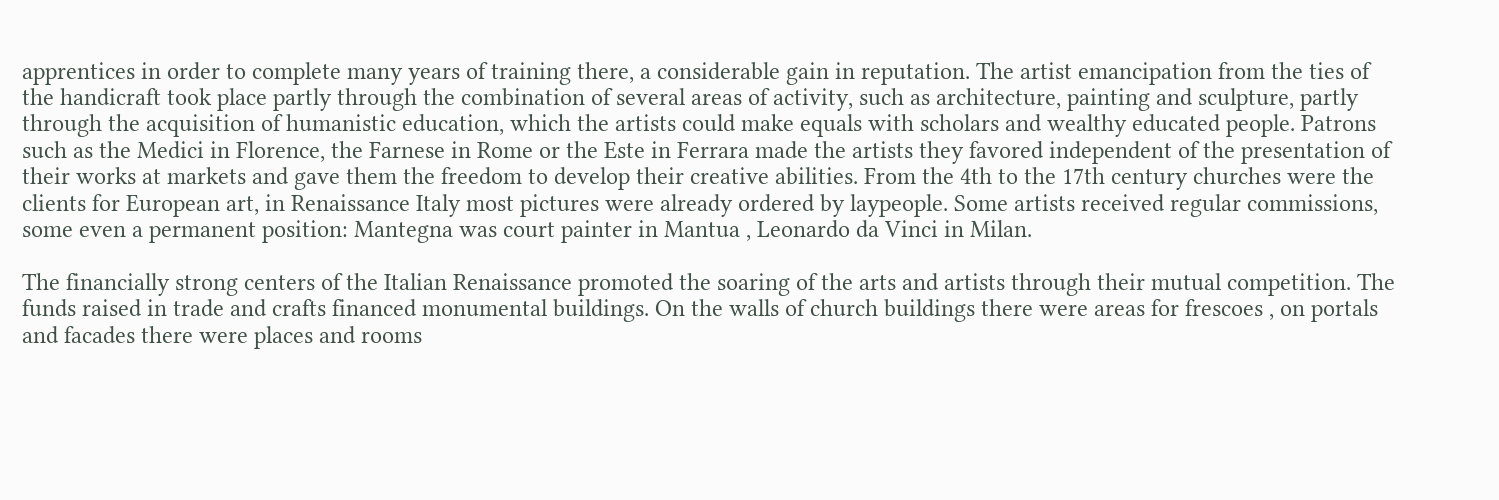apprentices in order to complete many years of training there, a considerable gain in reputation. The artist emancipation from the ties of the handicraft took place partly through the combination of several areas of activity, such as architecture, painting and sculpture, partly through the acquisition of humanistic education, which the artists could make equals with scholars and wealthy educated people. Patrons such as the Medici in Florence, the Farnese in Rome or the Este in Ferrara made the artists they favored independent of the presentation of their works at markets and gave them the freedom to develop their creative abilities. From the 4th to the 17th century churches were the clients for European art, in Renaissance Italy most pictures were already ordered by laypeople. Some artists received regular commissions, some even a permanent position: Mantegna was court painter in Mantua , Leonardo da Vinci in Milan.

The financially strong centers of the Italian Renaissance promoted the soaring of the arts and artists through their mutual competition. The funds raised in trade and crafts financed monumental buildings. On the walls of church buildings there were areas for frescoes , on portals and facades there were places and rooms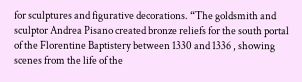for sculptures and figurative decorations. “The goldsmith and sculptor Andrea Pisano created bronze reliefs for the south portal of the Florentine Baptistery between 1330 and 1336 , showing scenes from the life of the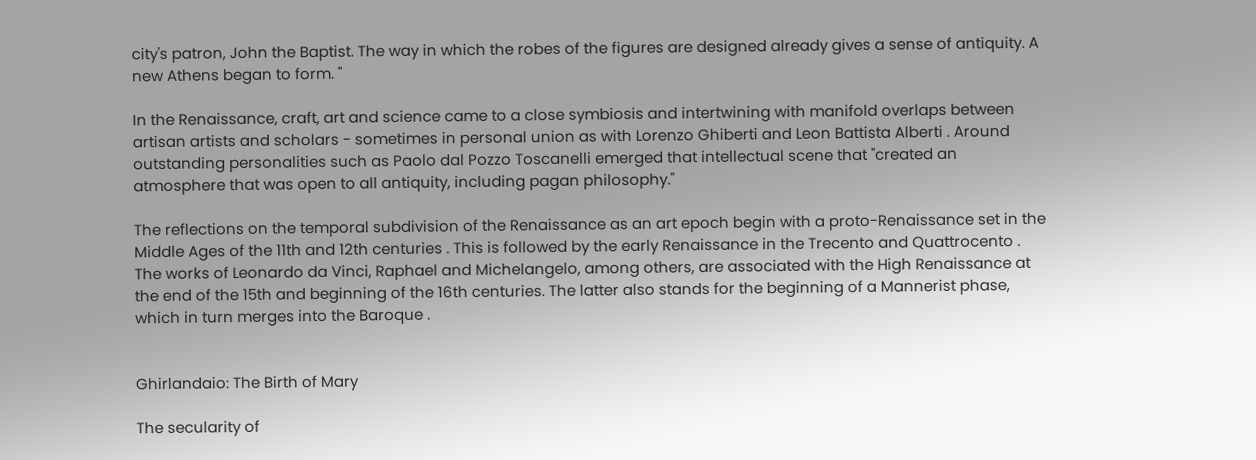city's patron, John the Baptist. The way in which the robes of the figures are designed already gives a sense of antiquity. A new Athens began to form. "

In the Renaissance, craft, art and science came to a close symbiosis and intertwining with manifold overlaps between artisan artists and scholars - sometimes in personal union as with Lorenzo Ghiberti and Leon Battista Alberti . Around outstanding personalities such as Paolo dal Pozzo Toscanelli emerged that intellectual scene that "created an atmosphere that was open to all antiquity, including pagan philosophy."

The reflections on the temporal subdivision of the Renaissance as an art epoch begin with a proto-Renaissance set in the Middle Ages of the 11th and 12th centuries . This is followed by the early Renaissance in the Trecento and Quattrocento . The works of Leonardo da Vinci, Raphael and Michelangelo, among others, are associated with the High Renaissance at the end of the 15th and beginning of the 16th centuries. The latter also stands for the beginning of a Mannerist phase, which in turn merges into the Baroque .


Ghirlandaio: The Birth of Mary

The secularity of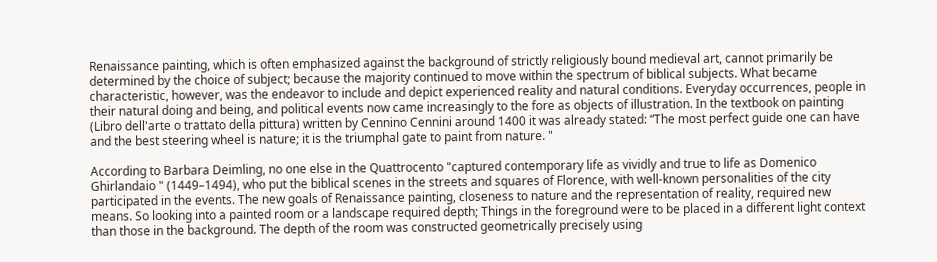Renaissance painting, which is often emphasized against the background of strictly religiously bound medieval art, cannot primarily be determined by the choice of subject; because the majority continued to move within the spectrum of biblical subjects. What became characteristic, however, was the endeavor to include and depict experienced reality and natural conditions. Everyday occurrences, people in their natural doing and being, and political events now came increasingly to the fore as objects of illustration. In the textbook on painting (Libro dell'arte o trattato della pittura) written by Cennino Cennini around 1400 it was already stated: “The most perfect guide one can have and the best steering wheel is nature; it is the triumphal gate to paint from nature. "

According to Barbara Deimling, no one else in the Quattrocento "captured contemporary life as vividly and true to life as Domenico Ghirlandaio " (1449–1494), who put the biblical scenes in the streets and squares of Florence, with well-known personalities of the city participated in the events. The new goals of Renaissance painting, closeness to nature and the representation of reality, required new means. So looking into a painted room or a landscape required depth; Things in the foreground were to be placed in a different light context than those in the background. The depth of the room was constructed geometrically precisely using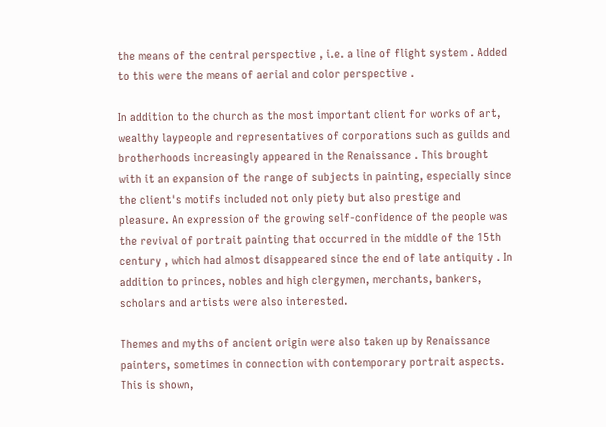the means of the central perspective , i.e. a line of flight system . Added to this were the means of aerial and color perspective .

In addition to the church as the most important client for works of art, wealthy laypeople and representatives of corporations such as guilds and brotherhoods increasingly appeared in the Renaissance . This brought with it an expansion of the range of subjects in painting, especially since the client's motifs included not only piety but also prestige and pleasure. An expression of the growing self-confidence of the people was the revival of portrait painting that occurred in the middle of the 15th century , which had almost disappeared since the end of late antiquity . In addition to princes, nobles and high clergymen, merchants, bankers, scholars and artists were also interested.

Themes and myths of ancient origin were also taken up by Renaissance painters, sometimes in connection with contemporary portrait aspects. This is shown,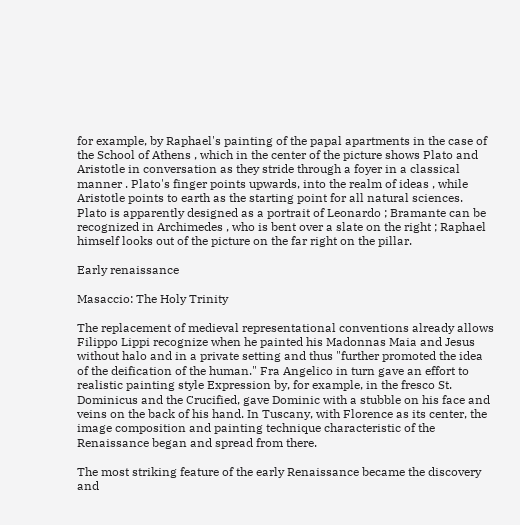for example, by Raphael's painting of the papal apartments in the case of the School of Athens , which in the center of the picture shows Plato and Aristotle in conversation as they stride through a foyer in a classical manner . Plato's finger points upwards, into the realm of ideas , while Aristotle points to earth as the starting point for all natural sciences. Plato is apparently designed as a portrait of Leonardo ; Bramante can be recognized in Archimedes , who is bent over a slate on the right ; Raphael himself looks out of the picture on the far right on the pillar.

Early renaissance

Masaccio: The Holy Trinity

The replacement of medieval representational conventions already allows Filippo Lippi recognize when he painted his Madonnas Maia and Jesus without halo and in a private setting and thus "further promoted the idea of the deification of the human." Fra Angelico in turn gave an effort to realistic painting style Expression by, for example, in the fresco St. Dominicus and the Crucified, gave Dominic with a stubble on his face and veins on the back of his hand. In Tuscany, with Florence as its center, the image composition and painting technique characteristic of the Renaissance began and spread from there.

The most striking feature of the early Renaissance became the discovery and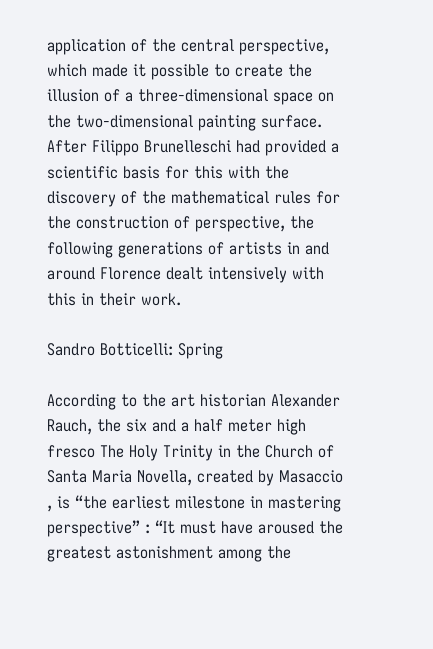application of the central perspective, which made it possible to create the illusion of a three-dimensional space on the two-dimensional painting surface. After Filippo Brunelleschi had provided a scientific basis for this with the discovery of the mathematical rules for the construction of perspective, the following generations of artists in and around Florence dealt intensively with this in their work.

Sandro Botticelli: Spring

According to the art historian Alexander Rauch, the six and a half meter high fresco The Holy Trinity in the Church of Santa Maria Novella, created by Masaccio , is “the earliest milestone in mastering perspective” : “It must have aroused the greatest astonishment among the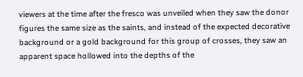viewers at the time after the fresco was unveiled when they saw the donor figures the same size as the saints, and instead of the expected decorative background or a gold background for this group of crosses, they saw an apparent space hollowed into the depths of the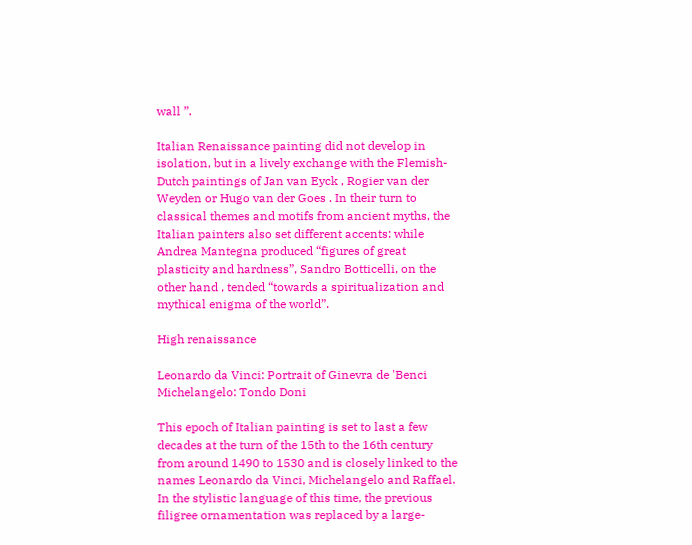wall ”.

Italian Renaissance painting did not develop in isolation, but in a lively exchange with the Flemish-Dutch paintings of Jan van Eyck , Rogier van der Weyden or Hugo van der Goes . In their turn to classical themes and motifs from ancient myths, the Italian painters also set different accents: while Andrea Mantegna produced “figures of great plasticity and hardness”, Sandro Botticelli, on the other hand , tended “towards a spiritualization and mythical enigma of the world”.

High renaissance

Leonardo da Vinci: Portrait of Ginevra de 'Benci
Michelangelo: Tondo Doni

This epoch of Italian painting is set to last a few decades at the turn of the 15th to the 16th century from around 1490 to 1530 and is closely linked to the names Leonardo da Vinci, Michelangelo and Raffael. In the stylistic language of this time, the previous filigree ornamentation was replaced by a large-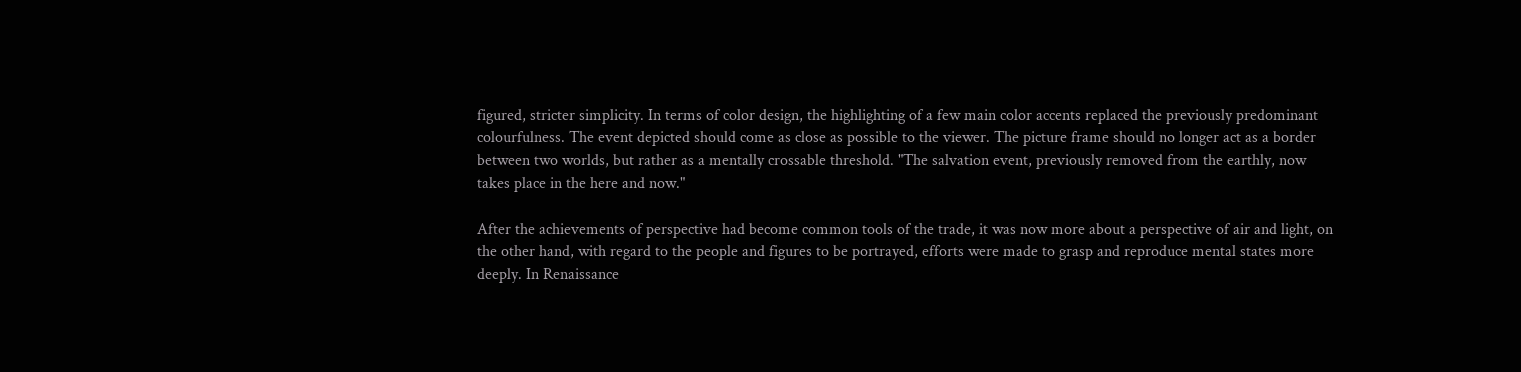figured, stricter simplicity. In terms of color design, the highlighting of a few main color accents replaced the previously predominant colourfulness. The event depicted should come as close as possible to the viewer. The picture frame should no longer act as a border between two worlds, but rather as a mentally crossable threshold. "The salvation event, previously removed from the earthly, now takes place in the here and now."

After the achievements of perspective had become common tools of the trade, it was now more about a perspective of air and light, on the other hand, with regard to the people and figures to be portrayed, efforts were made to grasp and reproduce mental states more deeply. In Renaissance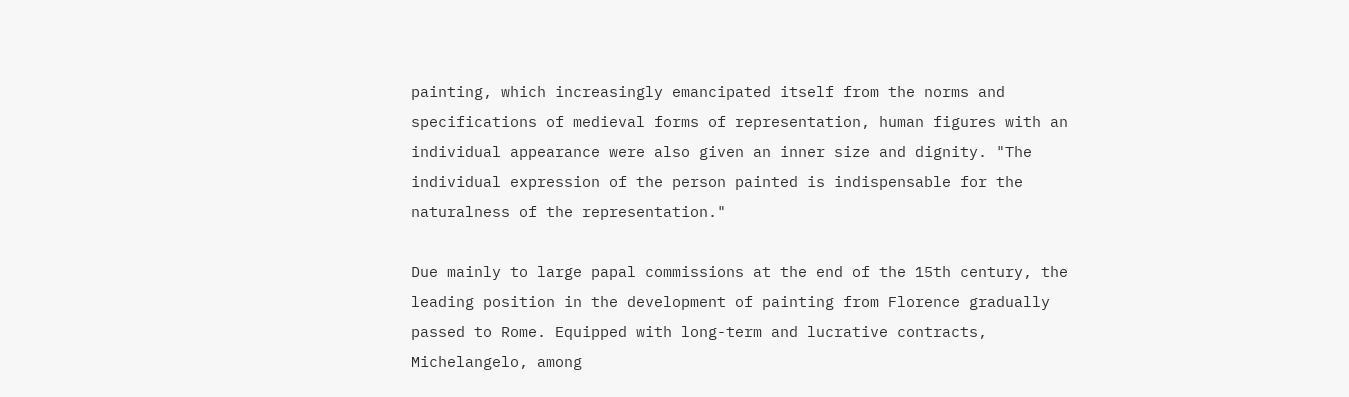painting, which increasingly emancipated itself from the norms and specifications of medieval forms of representation, human figures with an individual appearance were also given an inner size and dignity. "The individual expression of the person painted is indispensable for the naturalness of the representation."

Due mainly to large papal commissions at the end of the 15th century, the leading position in the development of painting from Florence gradually passed to Rome. Equipped with long-term and lucrative contracts, Michelangelo, among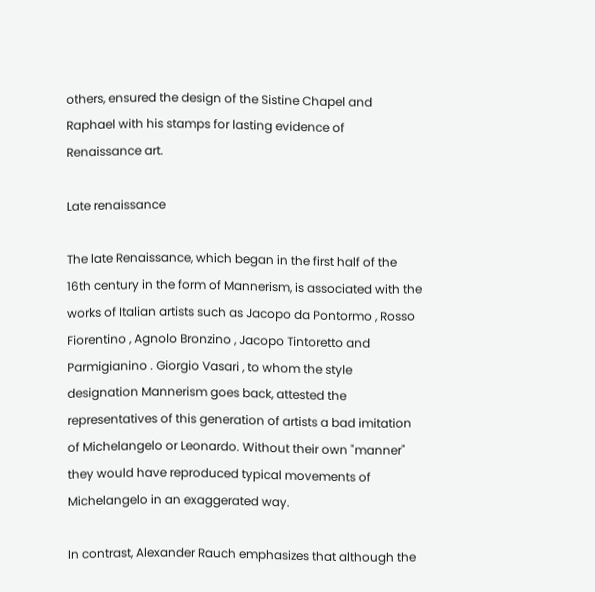others, ensured the design of the Sistine Chapel and Raphael with his stamps for lasting evidence of Renaissance art.

Late renaissance

The late Renaissance, which began in the first half of the 16th century in the form of Mannerism, is associated with the works of Italian artists such as Jacopo da Pontormo , Rosso Fiorentino , Agnolo Bronzino , Jacopo Tintoretto and Parmigianino . Giorgio Vasari , to whom the style designation Mannerism goes back, attested the representatives of this generation of artists a bad imitation of Michelangelo or Leonardo. Without their own "manner" they would have reproduced typical movements of Michelangelo in an exaggerated way.

In contrast, Alexander Rauch emphasizes that although the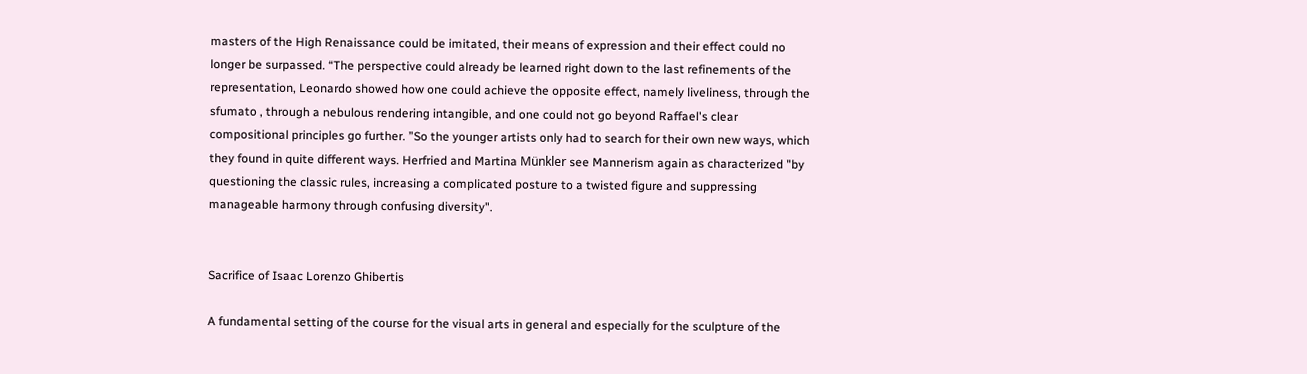masters of the High Renaissance could be imitated, their means of expression and their effect could no longer be surpassed. “The perspective could already be learned right down to the last refinements of the representation, Leonardo showed how one could achieve the opposite effect, namely liveliness, through the sfumato , through a nebulous rendering intangible, and one could not go beyond Raffael's clear compositional principles go further. ”So the younger artists only had to search for their own new ways, which they found in quite different ways. Herfried and Martina Münkler see Mannerism again as characterized "by questioning the classic rules, increasing a complicated posture to a twisted figure and suppressing manageable harmony through confusing diversity".


Sacrifice of Isaac Lorenzo Ghibertis

A fundamental setting of the course for the visual arts in general and especially for the sculpture of the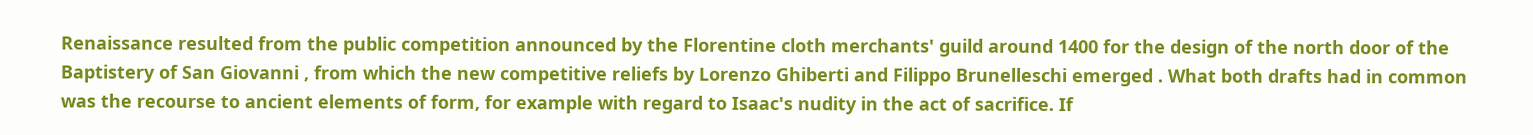Renaissance resulted from the public competition announced by the Florentine cloth merchants' guild around 1400 for the design of the north door of the Baptistery of San Giovanni , from which the new competitive reliefs by Lorenzo Ghiberti and Filippo Brunelleschi emerged . What both drafts had in common was the recourse to ancient elements of form, for example with regard to Isaac's nudity in the act of sacrifice. If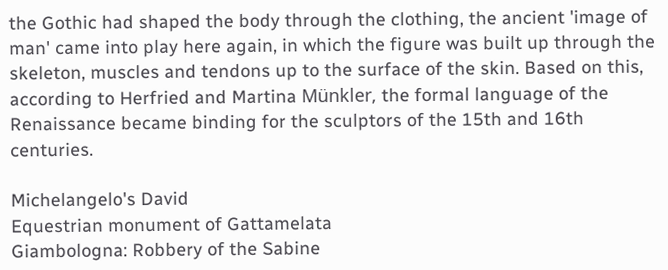the Gothic had shaped the body through the clothing, the ancient 'image of man' came into play here again, in which the figure was built up through the skeleton, muscles and tendons up to the surface of the skin. Based on this, according to Herfried and Martina Münkler, the formal language of the Renaissance became binding for the sculptors of the 15th and 16th centuries.

Michelangelo's David
Equestrian monument of Gattamelata
Giambologna: Robbery of the Sabine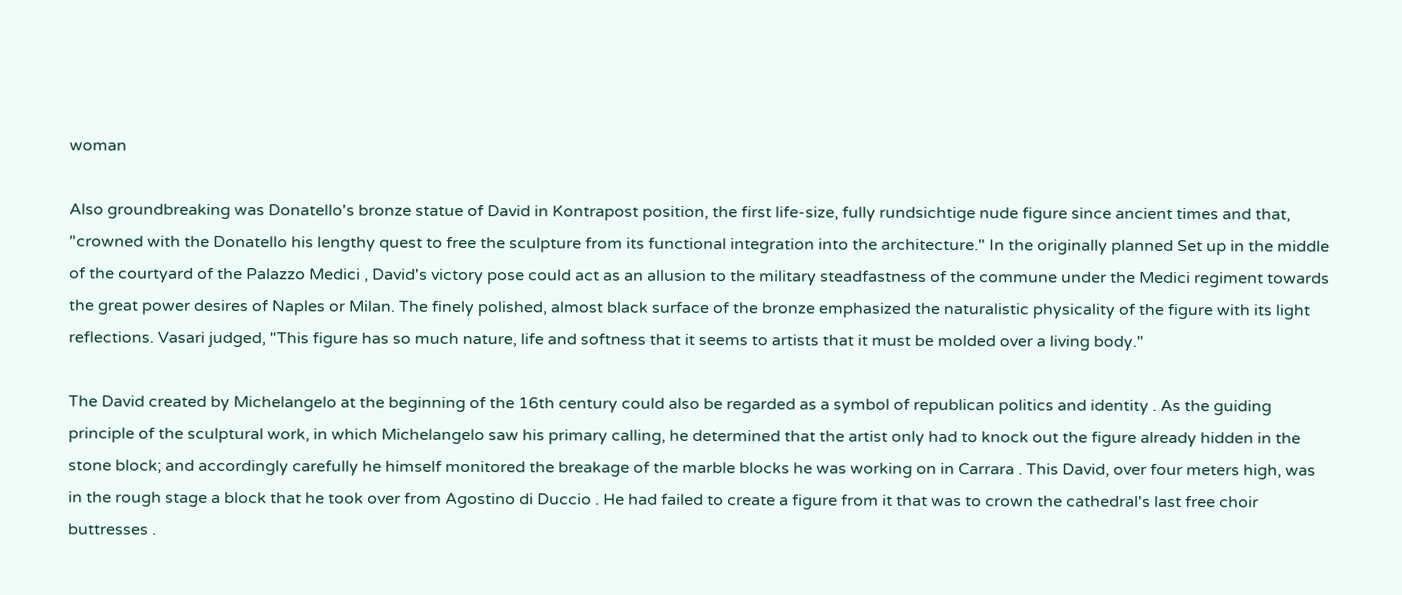woman

Also groundbreaking was Donatello's bronze statue of David in Kontrapost position, the first life-size, fully rundsichtige nude figure since ancient times and that, "crowned with the Donatello his lengthy quest to free the sculpture from its functional integration into the architecture." In the originally planned Set up in the middle of the courtyard of the Palazzo Medici , David's victory pose could act as an allusion to the military steadfastness of the commune under the Medici regiment towards the great power desires of Naples or Milan. The finely polished, almost black surface of the bronze emphasized the naturalistic physicality of the figure with its light reflections. Vasari judged, "This figure has so much nature, life and softness that it seems to artists that it must be molded over a living body."

The David created by Michelangelo at the beginning of the 16th century could also be regarded as a symbol of republican politics and identity . As the guiding principle of the sculptural work, in which Michelangelo saw his primary calling, he determined that the artist only had to knock out the figure already hidden in the stone block; and accordingly carefully he himself monitored the breakage of the marble blocks he was working on in Carrara . This David, over four meters high, was in the rough stage a block that he took over from Agostino di Duccio . He had failed to create a figure from it that was to crown the cathedral's last free choir buttresses .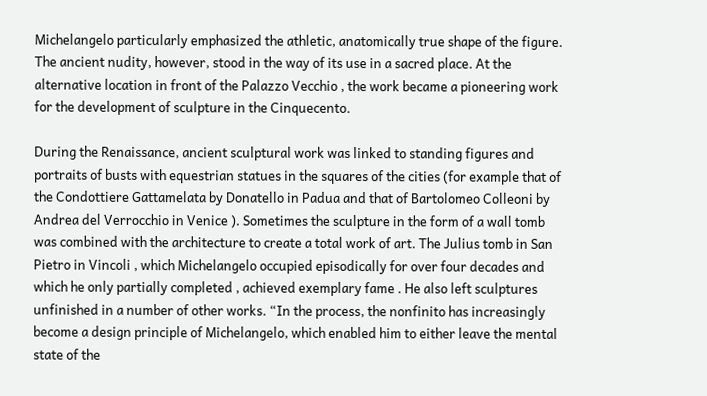Michelangelo particularly emphasized the athletic, anatomically true shape of the figure. The ancient nudity, however, stood in the way of its use in a sacred place. At the alternative location in front of the Palazzo Vecchio , the work became a pioneering work for the development of sculpture in the Cinquecento.

During the Renaissance, ancient sculptural work was linked to standing figures and portraits of busts with equestrian statues in the squares of the cities (for example that of the Condottiere Gattamelata by Donatello in Padua and that of Bartolomeo Colleoni by Andrea del Verrocchio in Venice ). Sometimes the sculpture in the form of a wall tomb was combined with the architecture to create a total work of art. The Julius tomb in San Pietro in Vincoli , which Michelangelo occupied episodically for over four decades and which he only partially completed , achieved exemplary fame . He also left sculptures unfinished in a number of other works. “In the process, the nonfinito has increasingly become a design principle of Michelangelo, which enabled him to either leave the mental state of the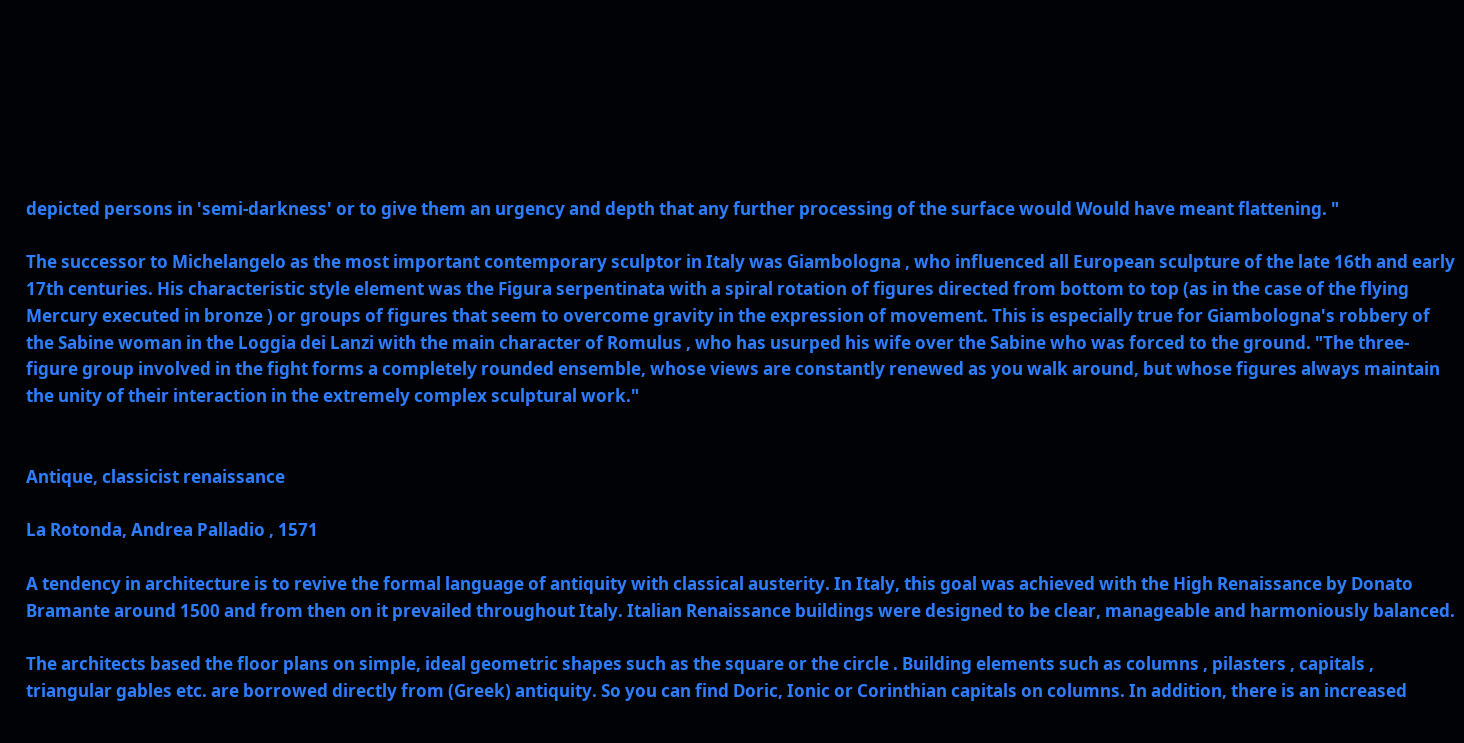depicted persons in 'semi-darkness' or to give them an urgency and depth that any further processing of the surface would Would have meant flattening. "

The successor to Michelangelo as the most important contemporary sculptor in Italy was Giambologna , who influenced all European sculpture of the late 16th and early 17th centuries. His characteristic style element was the Figura serpentinata with a spiral rotation of figures directed from bottom to top (as in the case of the flying Mercury executed in bronze ) or groups of figures that seem to overcome gravity in the expression of movement. This is especially true for Giambologna's robbery of the Sabine woman in the Loggia dei Lanzi with the main character of Romulus , who has usurped his wife over the Sabine who was forced to the ground. "The three-figure group involved in the fight forms a completely rounded ensemble, whose views are constantly renewed as you walk around, but whose figures always maintain the unity of their interaction in the extremely complex sculptural work."


Antique, classicist renaissance

La Rotonda, Andrea Palladio , 1571

A tendency in architecture is to revive the formal language of antiquity with classical austerity. In Italy, this goal was achieved with the High Renaissance by Donato Bramante around 1500 and from then on it prevailed throughout Italy. Italian Renaissance buildings were designed to be clear, manageable and harmoniously balanced.

The architects based the floor plans on simple, ideal geometric shapes such as the square or the circle . Building elements such as columns , pilasters , capitals , triangular gables etc. are borrowed directly from (Greek) antiquity. So you can find Doric, Ionic or Corinthian capitals on columns. In addition, there is an increased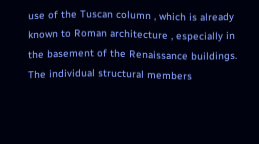use of the Tuscan column , which is already known to Roman architecture , especially in the basement of the Renaissance buildings. The individual structural members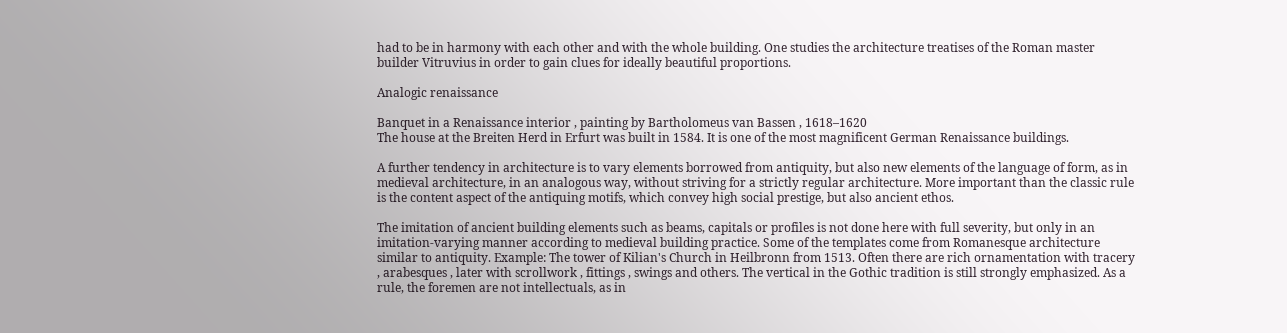had to be in harmony with each other and with the whole building. One studies the architecture treatises of the Roman master builder Vitruvius in order to gain clues for ideally beautiful proportions.

Analogic renaissance

Banquet in a Renaissance interior , painting by Bartholomeus van Bassen , 1618–1620
The house at the Breiten Herd in Erfurt was built in 1584. It is one of the most magnificent German Renaissance buildings.

A further tendency in architecture is to vary elements borrowed from antiquity, but also new elements of the language of form, as in medieval architecture, in an analogous way, without striving for a strictly regular architecture. More important than the classic rule is the content aspect of the antiquing motifs, which convey high social prestige, but also ancient ethos.

The imitation of ancient building elements such as beams, capitals or profiles is not done here with full severity, but only in an imitation-varying manner according to medieval building practice. Some of the templates come from Romanesque architecture similar to antiquity. Example: The tower of Kilian's Church in Heilbronn from 1513. Often there are rich ornamentation with tracery , arabesques , later with scrollwork , fittings , swings and others. The vertical in the Gothic tradition is still strongly emphasized. As a rule, the foremen are not intellectuals, as in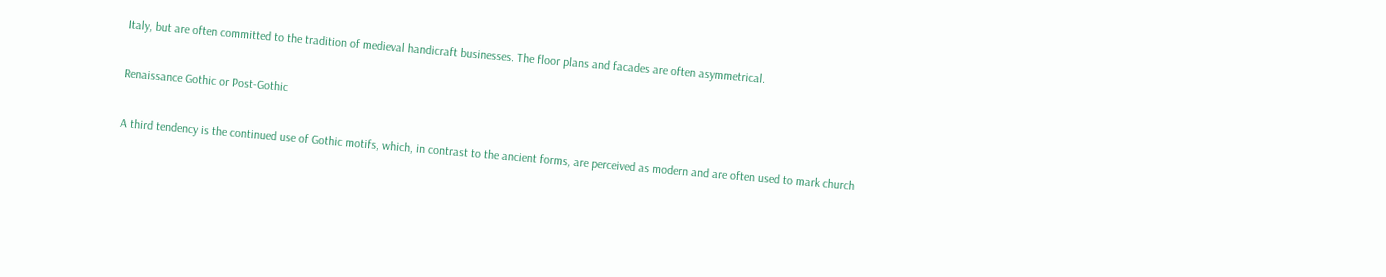Italy, but are often committed to the tradition of medieval handicraft businesses. The floor plans and facades are often asymmetrical.

Renaissance Gothic or Post-Gothic

A third tendency is the continued use of Gothic motifs, which, in contrast to the ancient forms, are perceived as modern and are often used to mark church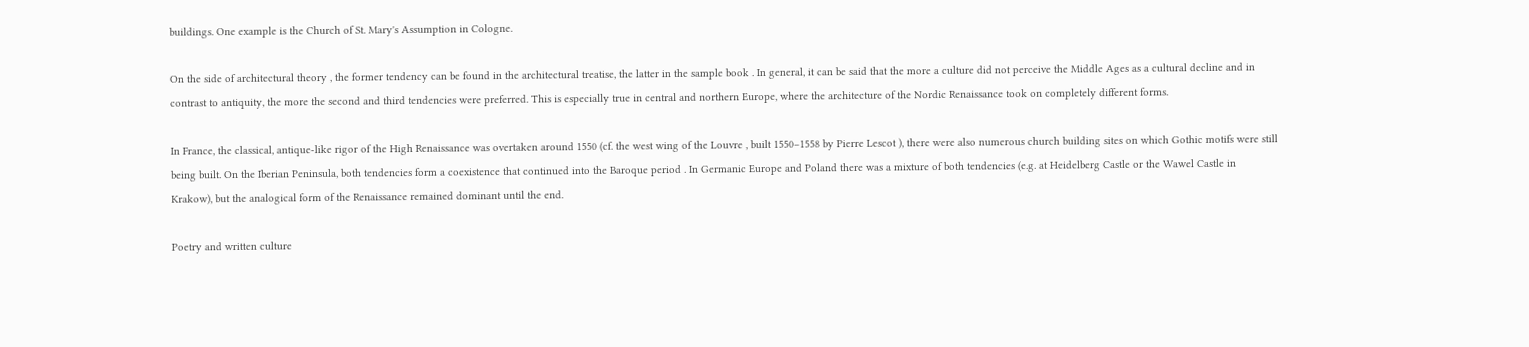buildings. One example is the Church of St. Mary's Assumption in Cologne.

On the side of architectural theory , the former tendency can be found in the architectural treatise, the latter in the sample book . In general, it can be said that the more a culture did not perceive the Middle Ages as a cultural decline and in contrast to antiquity, the more the second and third tendencies were preferred. This is especially true in central and northern Europe, where the architecture of the Nordic Renaissance took on completely different forms.

In France, the classical, antique-like rigor of the High Renaissance was overtaken around 1550 (cf. the west wing of the Louvre , built 1550–1558 by Pierre Lescot ), there were also numerous church building sites on which Gothic motifs were still being built. On the Iberian Peninsula, both tendencies form a coexistence that continued into the Baroque period . In Germanic Europe and Poland there was a mixture of both tendencies (e.g. at Heidelberg Castle or the Wawel Castle in Krakow), but the analogical form of the Renaissance remained dominant until the end.

Poetry and written culture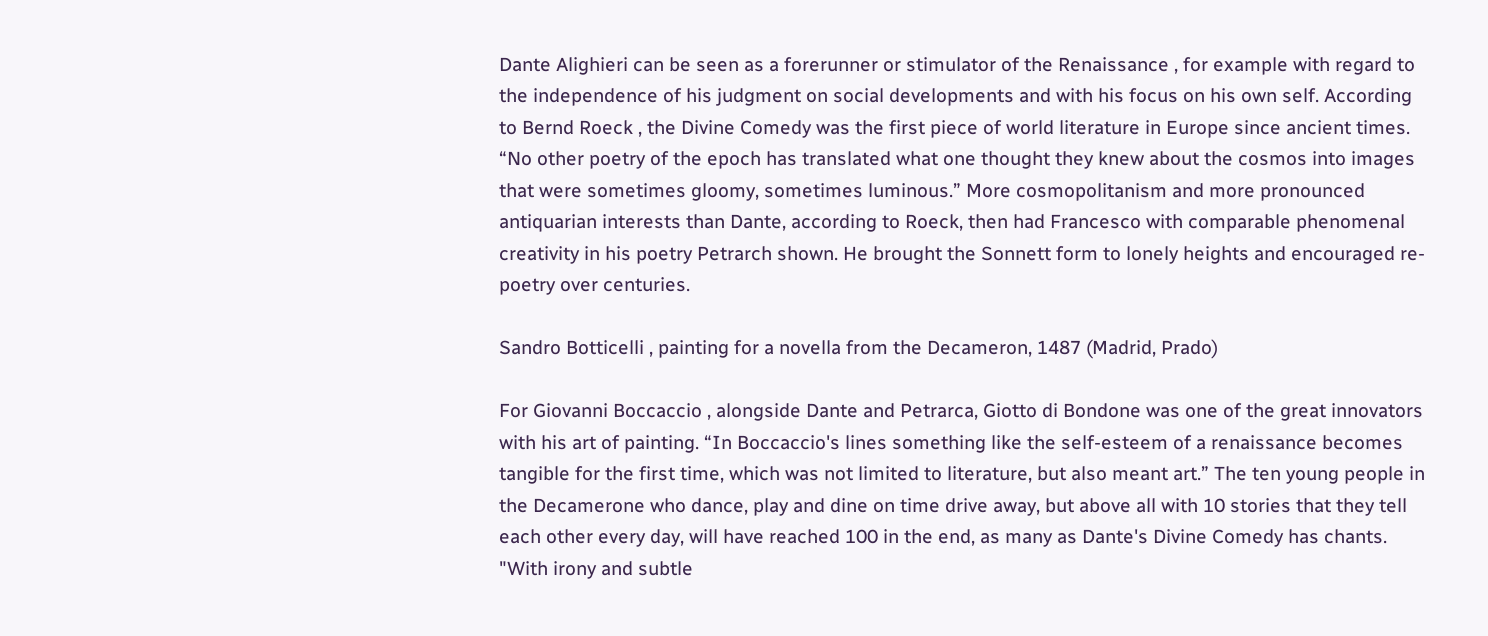Dante Alighieri can be seen as a forerunner or stimulator of the Renaissance , for example with regard to the independence of his judgment on social developments and with his focus on his own self. According to Bernd Roeck , the Divine Comedy was the first piece of world literature in Europe since ancient times. “No other poetry of the epoch has translated what one thought they knew about the cosmos into images that were sometimes gloomy, sometimes luminous.” More cosmopolitanism and more pronounced antiquarian interests than Dante, according to Roeck, then had Francesco with comparable phenomenal creativity in his poetry Petrarch shown. He brought the Sonnett form to lonely heights and encouraged re-poetry over centuries.

Sandro Botticelli , painting for a novella from the Decameron, 1487 (Madrid, Prado)

For Giovanni Boccaccio , alongside Dante and Petrarca, Giotto di Bondone was one of the great innovators with his art of painting. “In Boccaccio's lines something like the self-esteem of a renaissance becomes tangible for the first time, which was not limited to literature, but also meant art.” The ten young people in the Decamerone who dance, play and dine on time drive away, but above all with 10 stories that they tell each other every day, will have reached 100 in the end, as many as Dante's Divine Comedy has chants. "With irony and subtle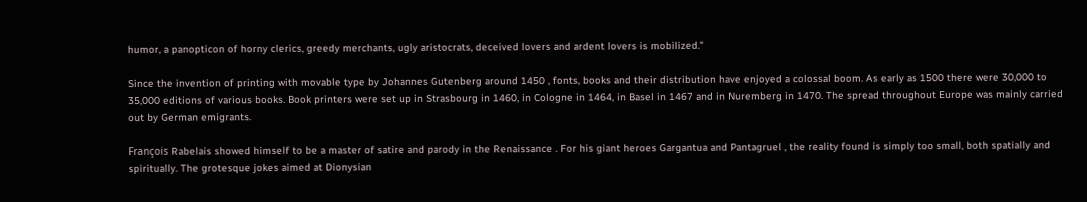humor, a panopticon of horny clerics, greedy merchants, ugly aristocrats, deceived lovers and ardent lovers is mobilized."

Since the invention of printing with movable type by Johannes Gutenberg around 1450 , fonts, books and their distribution have enjoyed a colossal boom. As early as 1500 there were 30,000 to 35,000 editions of various books. Book printers were set up in Strasbourg in 1460, in Cologne in 1464, in Basel in 1467 and in Nuremberg in 1470. The spread throughout Europe was mainly carried out by German emigrants.

François Rabelais showed himself to be a master of satire and parody in the Renaissance . For his giant heroes Gargantua and Pantagruel , the reality found is simply too small, both spatially and spiritually. The grotesque jokes aimed at Dionysian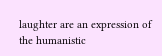laughter are an expression of the humanistic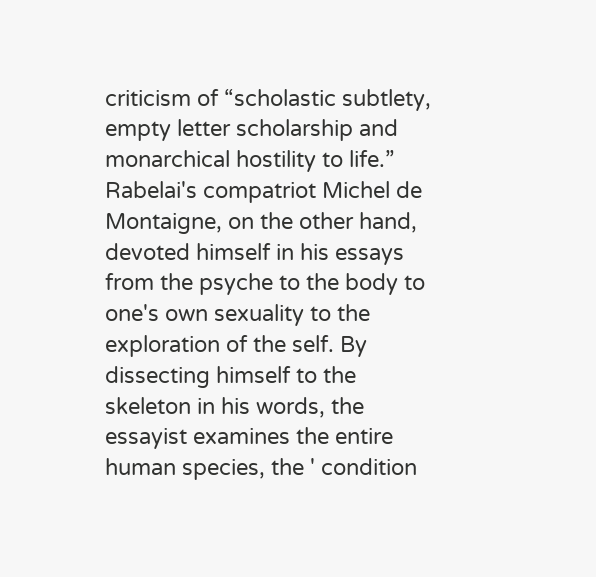criticism of “scholastic subtlety, empty letter scholarship and monarchical hostility to life.” Rabelai's compatriot Michel de Montaigne, on the other hand, devoted himself in his essays from the psyche to the body to one's own sexuality to the exploration of the self. By dissecting himself to the skeleton in his words, the essayist examines the entire human species, the ' condition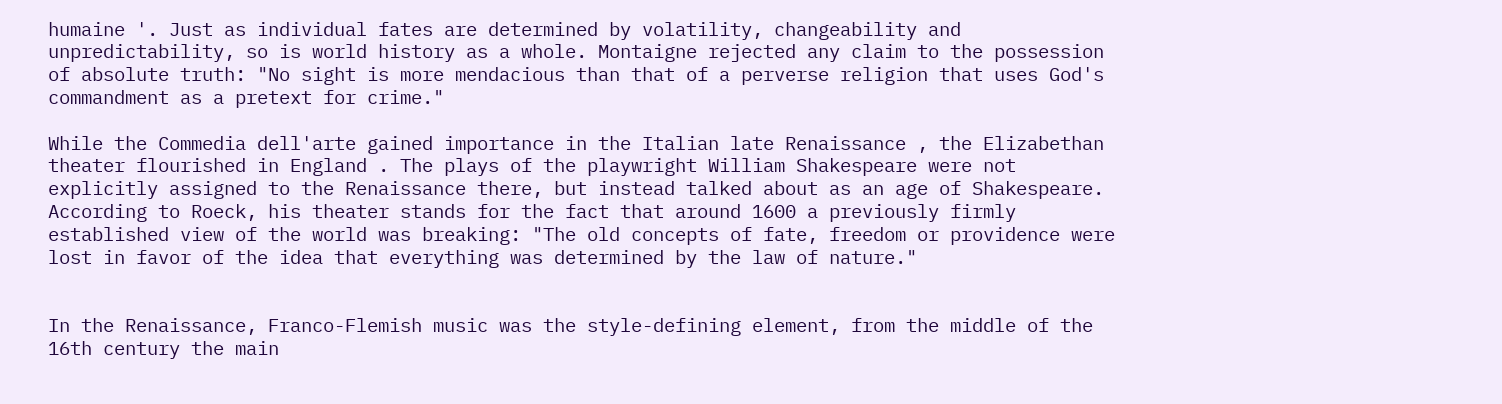humaine '. Just as individual fates are determined by volatility, changeability and unpredictability, so is world history as a whole. Montaigne rejected any claim to the possession of absolute truth: "No sight is more mendacious than that of a perverse religion that uses God's commandment as a pretext for crime."

While the Commedia dell'arte gained importance in the Italian late Renaissance , the Elizabethan theater flourished in England . The plays of the playwright William Shakespeare were not explicitly assigned to the Renaissance there, but instead talked about as an age of Shakespeare. According to Roeck, his theater stands for the fact that around 1600 a previously firmly established view of the world was breaking: "The old concepts of fate, freedom or providence were lost in favor of the idea that everything was determined by the law of nature."


In the Renaissance, Franco-Flemish music was the style-defining element, from the middle of the 16th century the main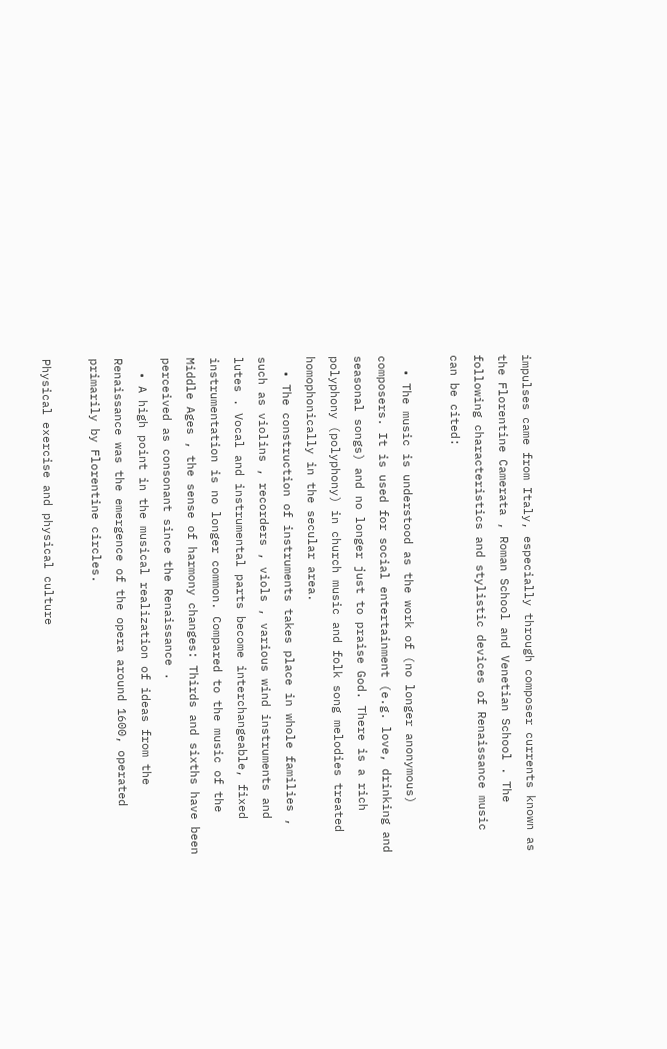impulses came from Italy, especially through composer currents known as the Florentine Camerata , Roman School and Venetian School . The following characteristics and stylistic devices of Renaissance music can be cited:

  • The music is understood as the work of (no longer anonymous) composers. It is used for social entertainment (e.g. love, drinking and seasonal songs) and no longer just to praise God. There is a rich polyphony (polyphony) in church music and folk song melodies treated homophonically in the secular area.
  • The construction of instruments takes place in whole families , such as violins , recorders , viols , various wind instruments and lutes . Vocal and instrumental parts become interchangeable, fixed instrumentation is no longer common. Compared to the music of the Middle Ages , the sense of harmony changes: Thirds and sixths have been perceived as consonant since the Renaissance .
  • A high point in the musical realization of ideas from the Renaissance was the emergence of the opera around 1600, operated primarily by Florentine circles.

Physical exercise and physical culture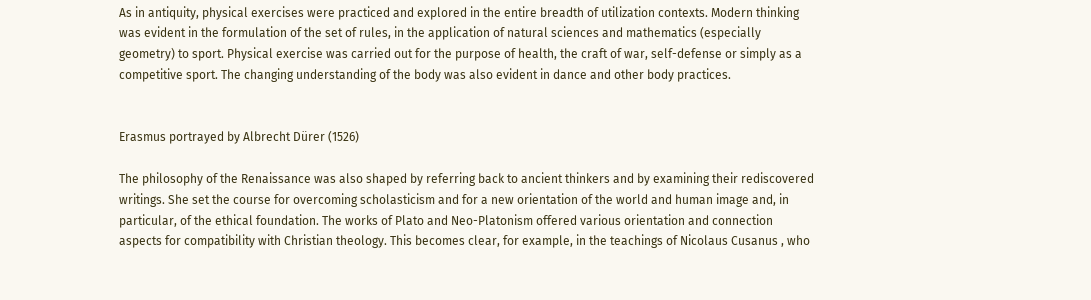As in antiquity, physical exercises were practiced and explored in the entire breadth of utilization contexts. Modern thinking was evident in the formulation of the set of rules, in the application of natural sciences and mathematics (especially geometry) to sport. Physical exercise was carried out for the purpose of health, the craft of war, self-defense or simply as a competitive sport. The changing understanding of the body was also evident in dance and other body practices.


Erasmus portrayed by Albrecht Dürer (1526)

The philosophy of the Renaissance was also shaped by referring back to ancient thinkers and by examining their rediscovered writings. She set the course for overcoming scholasticism and for a new orientation of the world and human image and, in particular, of the ethical foundation. The works of Plato and Neo-Platonism offered various orientation and connection aspects for compatibility with Christian theology. This becomes clear, for example, in the teachings of Nicolaus Cusanus , who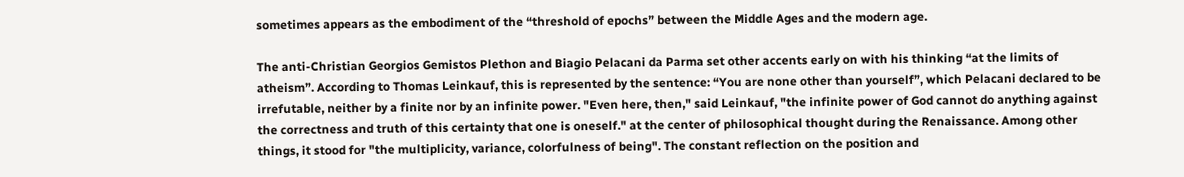sometimes appears as the embodiment of the “threshold of epochs” between the Middle Ages and the modern age.

The anti-Christian Georgios Gemistos Plethon and Biagio Pelacani da Parma set other accents early on with his thinking “at the limits of atheism”. According to Thomas Leinkauf, this is represented by the sentence: “You are none other than yourself”, which Pelacani declared to be irrefutable, neither by a finite nor by an infinite power. "Even here, then," said Leinkauf, "the infinite power of God cannot do anything against the correctness and truth of this certainty that one is oneself." at the center of philosophical thought during the Renaissance. Among other things, it stood for "the multiplicity, variance, colorfulness of being". The constant reflection on the position and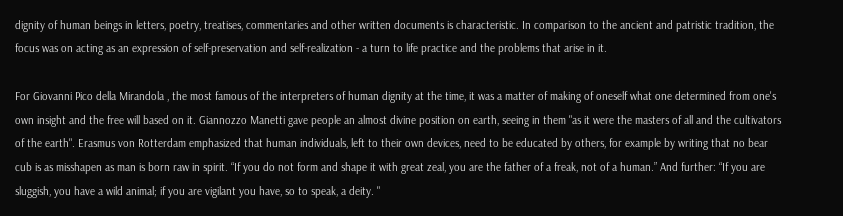dignity of human beings in letters, poetry, treatises, commentaries and other written documents is characteristic. In comparison to the ancient and patristic tradition, the focus was on acting as an expression of self-preservation and self-realization - a turn to life practice and the problems that arise in it.

For Giovanni Pico della Mirandola , the most famous of the interpreters of human dignity at the time, it was a matter of making of oneself what one determined from one's own insight and the free will based on it. Giannozzo Manetti gave people an almost divine position on earth, seeing in them "as it were the masters of all and the cultivators of the earth". Erasmus von Rotterdam emphasized that human individuals, left to their own devices, need to be educated by others, for example by writing that no bear cub is as misshapen as man is born raw in spirit. “If you do not form and shape it with great zeal, you are the father of a freak, not of a human.” And further: “If you are sluggish, you have a wild animal; if you are vigilant you have, so to speak, a deity. "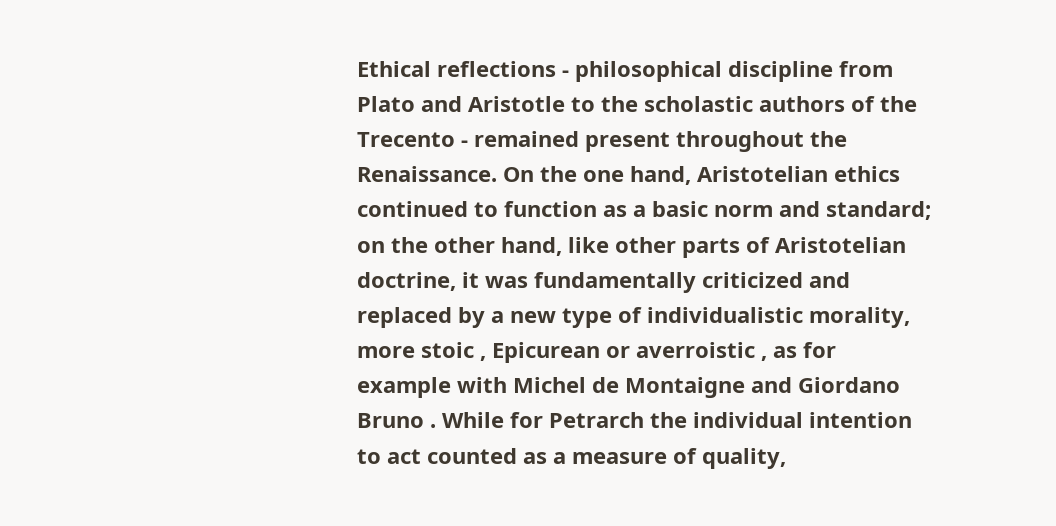Ethical reflections - philosophical discipline from Plato and Aristotle to the scholastic authors of the Trecento - remained present throughout the Renaissance. On the one hand, Aristotelian ethics continued to function as a basic norm and standard; on the other hand, like other parts of Aristotelian doctrine, it was fundamentally criticized and replaced by a new type of individualistic morality, more stoic , Epicurean or averroistic , as for example with Michel de Montaigne and Giordano Bruno . While for Petrarch the individual intention to act counted as a measure of quality,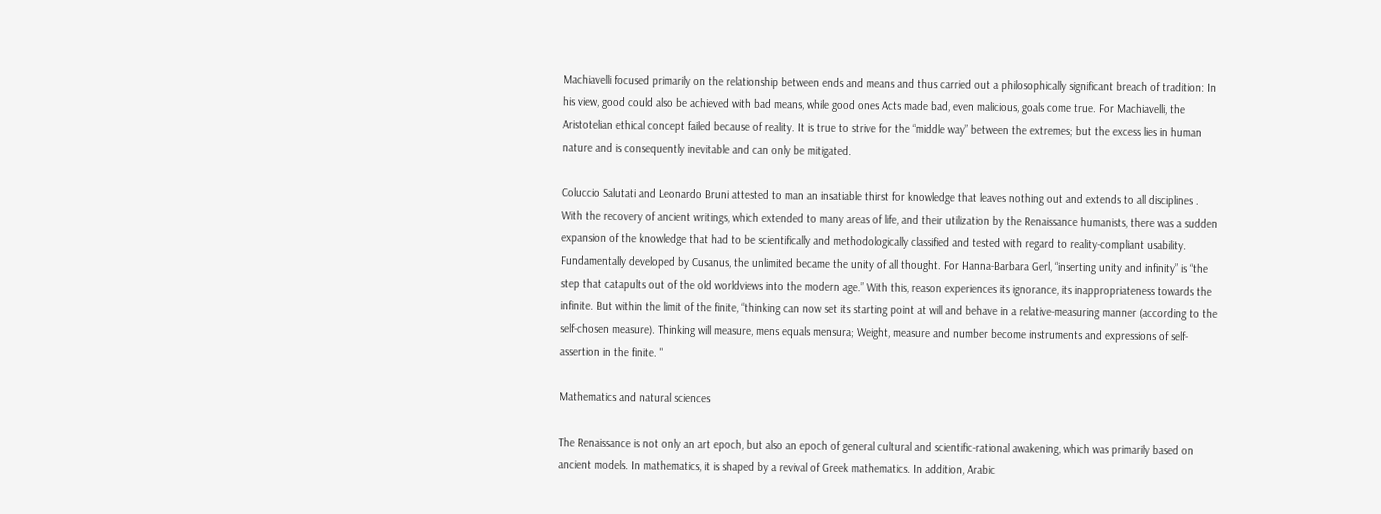Machiavelli focused primarily on the relationship between ends and means and thus carried out a philosophically significant breach of tradition: In his view, good could also be achieved with bad means, while good ones Acts made bad, even malicious, goals come true. For Machiavelli, the Aristotelian ethical concept failed because of reality. It is true to strive for the “middle way” between the extremes; but the excess lies in human nature and is consequently inevitable and can only be mitigated.

Coluccio Salutati and Leonardo Bruni attested to man an insatiable thirst for knowledge that leaves nothing out and extends to all disciplines . With the recovery of ancient writings, which extended to many areas of life, and their utilization by the Renaissance humanists, there was a sudden expansion of the knowledge that had to be scientifically and methodologically classified and tested with regard to reality-compliant usability. Fundamentally developed by Cusanus, the unlimited became the unity of all thought. For Hanna-Barbara Gerl, “inserting unity and infinity” is “the step that catapults out of the old worldviews into the modern age.” With this, reason experiences its ignorance, its inappropriateness towards the infinite. But within the limit of the finite, “thinking can now set its starting point at will and behave in a relative-measuring manner (according to the self-chosen measure). Thinking will measure, mens equals mensura; Weight, measure and number become instruments and expressions of self-assertion in the finite. "

Mathematics and natural sciences

The Renaissance is not only an art epoch, but also an epoch of general cultural and scientific-rational awakening, which was primarily based on ancient models. In mathematics, it is shaped by a revival of Greek mathematics. In addition, Arabic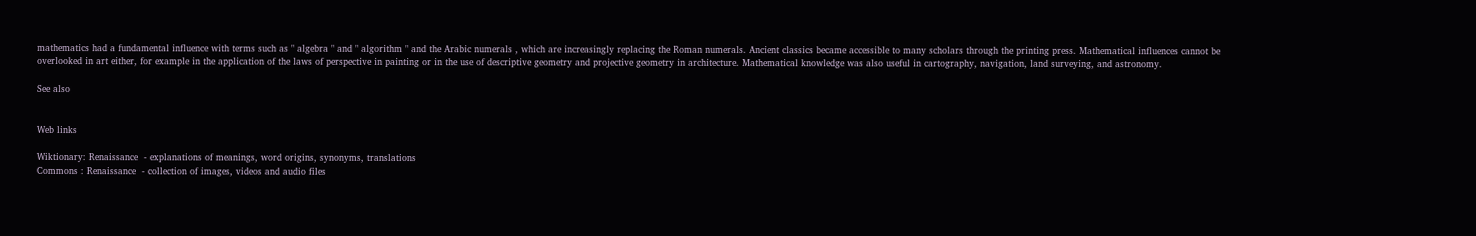mathematics had a fundamental influence with terms such as " algebra " and " algorithm " and the Arabic numerals , which are increasingly replacing the Roman numerals. Ancient classics became accessible to many scholars through the printing press. Mathematical influences cannot be overlooked in art either, for example in the application of the laws of perspective in painting or in the use of descriptive geometry and projective geometry in architecture. Mathematical knowledge was also useful in cartography, navigation, land surveying, and astronomy.

See also


Web links

Wiktionary: Renaissance  - explanations of meanings, word origins, synonyms, translations
Commons : Renaissance  - collection of images, videos and audio files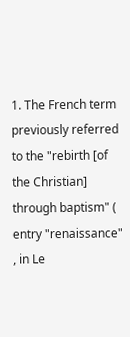1. The French term previously referred to the "rebirth [of the Christian] through baptism" ( entry "renaissance" , in Le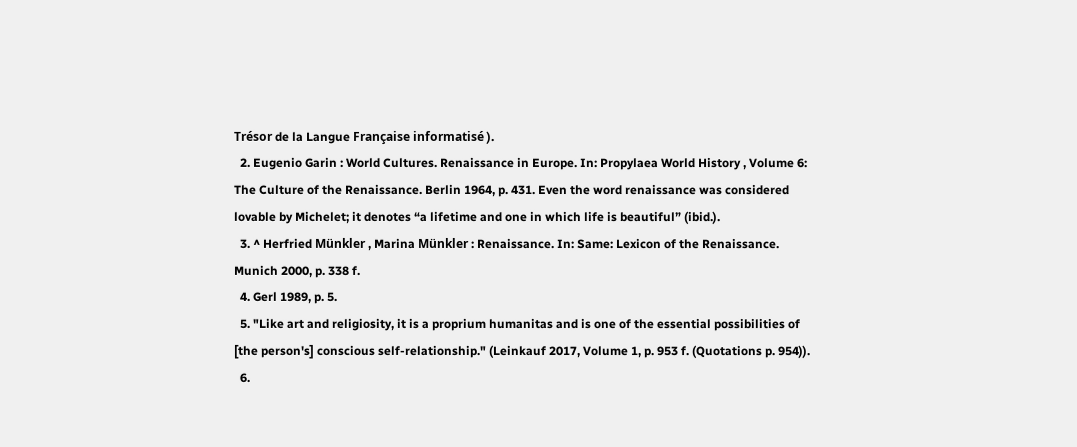Trésor de la Langue Française informatisé ).
  2. Eugenio Garin : World Cultures. Renaissance in Europe. In: Propylaea World History , Volume 6: The Culture of the Renaissance. Berlin 1964, p. 431. Even the word renaissance was considered lovable by Michelet; it denotes “a lifetime and one in which life is beautiful” (ibid.).
  3. ^ Herfried Münkler , Marina Münkler : Renaissance. In: Same: Lexicon of the Renaissance. Munich 2000, p. 338 f.
  4. Gerl 1989, p. 5.
  5. "Like art and religiosity, it is a proprium humanitas and is one of the essential possibilities of [the person's] conscious self-relationship." (Leinkauf 2017, Volume 1, p. 953 f. (Quotations p. 954)).
  6.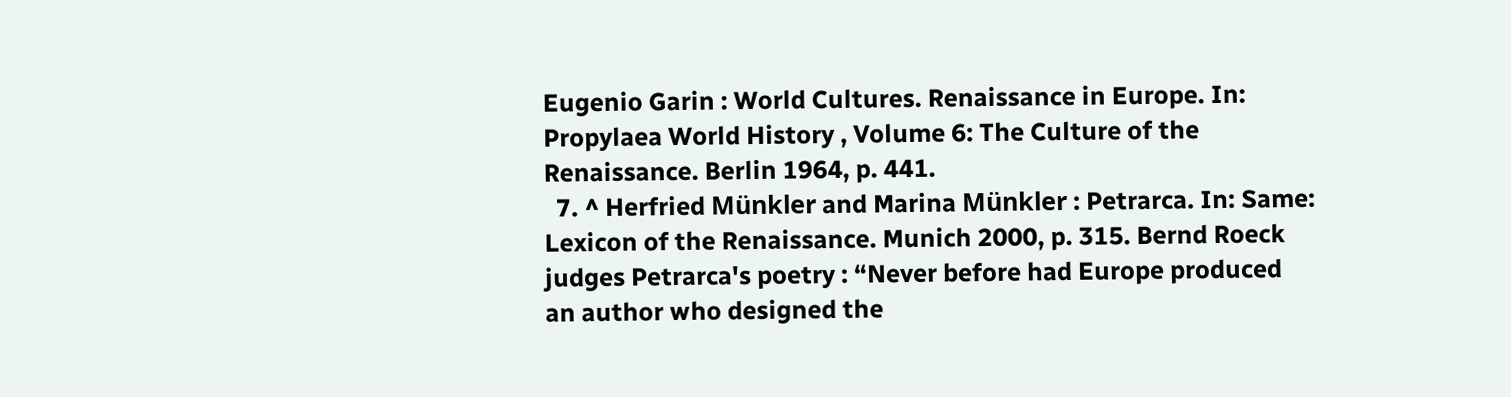Eugenio Garin : World Cultures. Renaissance in Europe. In: Propylaea World History , Volume 6: The Culture of the Renaissance. Berlin 1964, p. 441.
  7. ^ Herfried Münkler and Marina Münkler : Petrarca. In: Same: Lexicon of the Renaissance. Munich 2000, p. 315. Bernd Roeck judges Petrarca's poetry : “Never before had Europe produced an author who designed the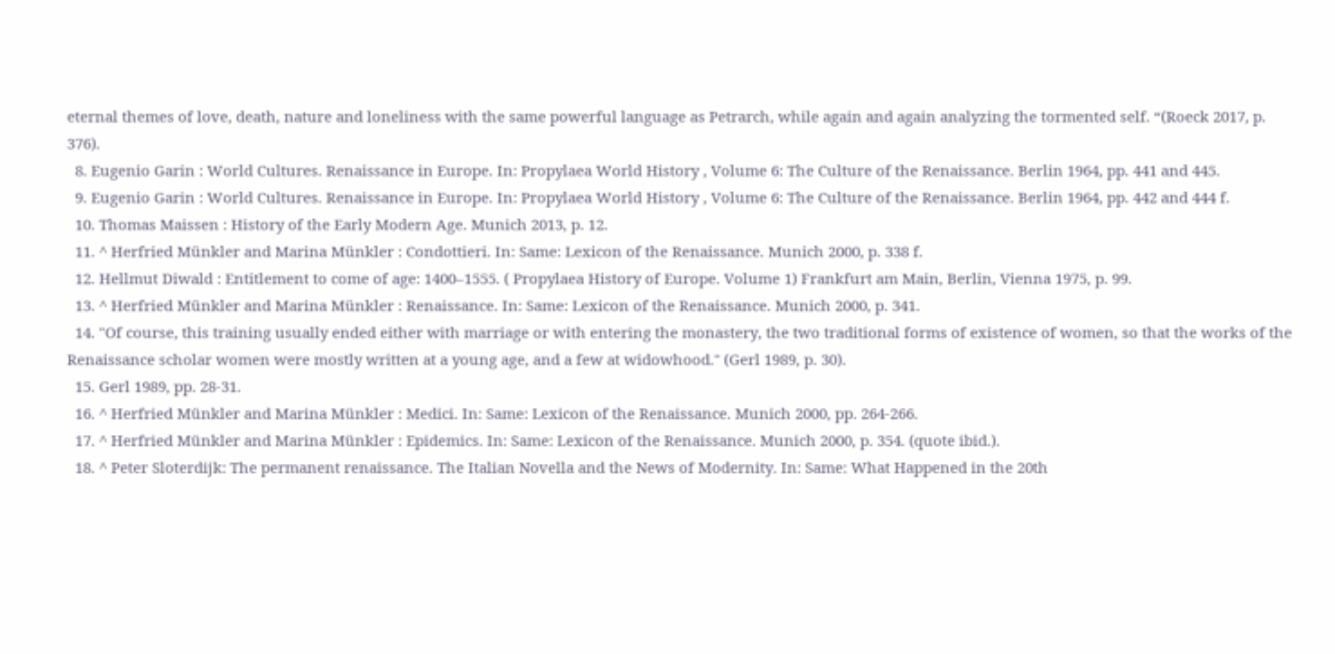eternal themes of love, death, nature and loneliness with the same powerful language as Petrarch, while again and again analyzing the tormented self. “(Roeck 2017, p. 376).
  8. Eugenio Garin : World Cultures. Renaissance in Europe. In: Propylaea World History , Volume 6: The Culture of the Renaissance. Berlin 1964, pp. 441 and 445.
  9. Eugenio Garin : World Cultures. Renaissance in Europe. In: Propylaea World History , Volume 6: The Culture of the Renaissance. Berlin 1964, pp. 442 and 444 f.
  10. Thomas Maissen : History of the Early Modern Age. Munich 2013, p. 12.
  11. ^ Herfried Münkler and Marina Münkler : Condottieri. In: Same: Lexicon of the Renaissance. Munich 2000, p. 338 f.
  12. Hellmut Diwald : Entitlement to come of age: 1400–1555. ( Propylaea History of Europe. Volume 1) Frankfurt am Main, Berlin, Vienna 1975, p. 99.
  13. ^ Herfried Münkler and Marina Münkler : Renaissance. In: Same: Lexicon of the Renaissance. Munich 2000, p. 341.
  14. "Of course, this training usually ended either with marriage or with entering the monastery, the two traditional forms of existence of women, so that the works of the Renaissance scholar women were mostly written at a young age, and a few at widowhood." (Gerl 1989, p. 30).
  15. Gerl 1989, pp. 28-31.
  16. ^ Herfried Münkler and Marina Münkler : Medici. In: Same: Lexicon of the Renaissance. Munich 2000, pp. 264-266.
  17. ^ Herfried Münkler and Marina Münkler : Epidemics. In: Same: Lexicon of the Renaissance. Munich 2000, p. 354. (quote ibid.).
  18. ^ Peter Sloterdijk: The permanent renaissance. The Italian Novella and the News of Modernity. In: Same: What Happened in the 20th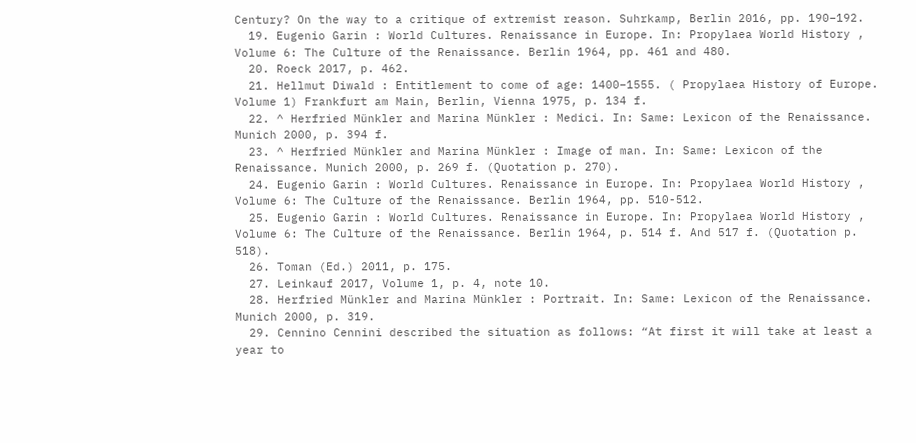Century? On the way to a critique of extremist reason. Suhrkamp, Berlin 2016, pp. 190–192.
  19. Eugenio Garin : World Cultures. Renaissance in Europe. In: Propylaea World History , Volume 6: The Culture of the Renaissance. Berlin 1964, pp. 461 and 480.
  20. Roeck 2017, p. 462.
  21. Hellmut Diwald : Entitlement to come of age: 1400–1555. ( Propylaea History of Europe. Volume 1) Frankfurt am Main, Berlin, Vienna 1975, p. 134 f.
  22. ^ Herfried Münkler and Marina Münkler : Medici. In: Same: Lexicon of the Renaissance. Munich 2000, p. 394 f.
  23. ^ Herfried Münkler and Marina Münkler : Image of man. In: Same: Lexicon of the Renaissance. Munich 2000, p. 269 f. (Quotation p. 270).
  24. Eugenio Garin : World Cultures. Renaissance in Europe. In: Propylaea World History , Volume 6: The Culture of the Renaissance. Berlin 1964, pp. 510-512.
  25. Eugenio Garin : World Cultures. Renaissance in Europe. In: Propylaea World History , Volume 6: The Culture of the Renaissance. Berlin 1964, p. 514 f. And 517 f. (Quotation p. 518).
  26. Toman (Ed.) 2011, p. 175.
  27. Leinkauf 2017, Volume 1, p. 4, note 10.
  28. Herfried Münkler and Marina Münkler : Portrait. In: Same: Lexicon of the Renaissance. Munich 2000, p. 319.
  29. Cennino Cennini described the situation as follows: “At first it will take at least a year to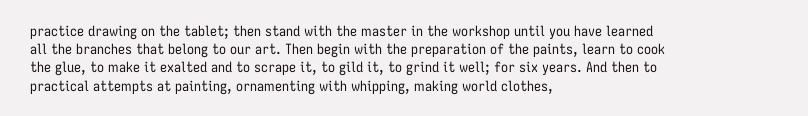practice drawing on the tablet; then stand with the master in the workshop until you have learned all the branches that belong to our art. Then begin with the preparation of the paints, learn to cook the glue, to make it exalted and to scrape it, to gild it, to grind it well; for six years. And then to practical attempts at painting, ornamenting with whipping, making world clothes,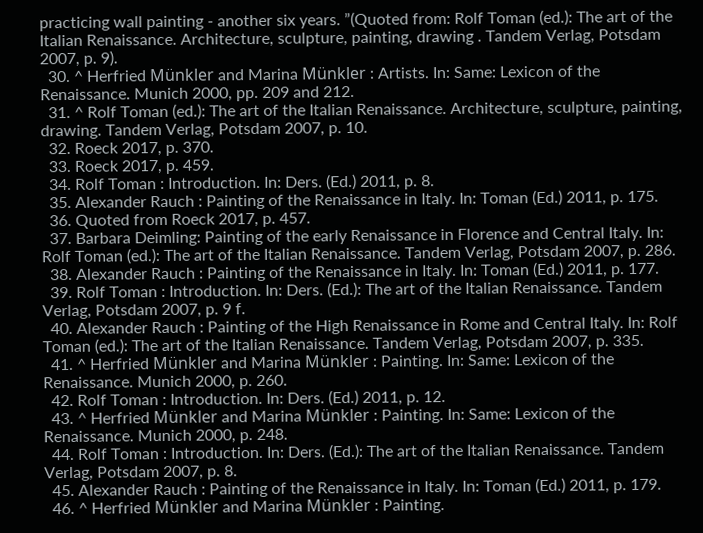practicing wall painting - another six years. ”(Quoted from: Rolf Toman (ed.): The art of the Italian Renaissance. Architecture, sculpture, painting, drawing . Tandem Verlag, Potsdam 2007, p. 9).
  30. ^ Herfried Münkler and Marina Münkler : Artists. In: Same: Lexicon of the Renaissance. Munich 2000, pp. 209 and 212.
  31. ^ Rolf Toman (ed.): The art of the Italian Renaissance. Architecture, sculpture, painting, drawing. Tandem Verlag, Potsdam 2007, p. 10.
  32. Roeck 2017, p. 370.
  33. Roeck 2017, p. 459.
  34. Rolf Toman : Introduction. In: Ders. (Ed.) 2011, p. 8.
  35. Alexander Rauch : Painting of the Renaissance in Italy. In: Toman (Ed.) 2011, p. 175.
  36. Quoted from Roeck 2017, p. 457.
  37. Barbara Deimling: Painting of the early Renaissance in Florence and Central Italy. In: Rolf Toman (ed.): The art of the Italian Renaissance. Tandem Verlag, Potsdam 2007, p. 286.
  38. Alexander Rauch : Painting of the Renaissance in Italy. In: Toman (Ed.) 2011, p. 177.
  39. Rolf Toman : Introduction. In: Ders. (Ed.): The art of the Italian Renaissance. Tandem Verlag, Potsdam 2007, p. 9 f.
  40. Alexander Rauch : Painting of the High Renaissance in Rome and Central Italy. In: Rolf Toman (ed.): The art of the Italian Renaissance. Tandem Verlag, Potsdam 2007, p. 335.
  41. ^ Herfried Münkler and Marina Münkler : Painting. In: Same: Lexicon of the Renaissance. Munich 2000, p. 260.
  42. Rolf Toman : Introduction. In: Ders. (Ed.) 2011, p. 12.
  43. ^ Herfried Münkler and Marina Münkler : Painting. In: Same: Lexicon of the Renaissance. Munich 2000, p. 248.
  44. Rolf Toman : Introduction. In: Ders. (Ed.): The art of the Italian Renaissance. Tandem Verlag, Potsdam 2007, p. 8.
  45. Alexander Rauch : Painting of the Renaissance in Italy. In: Toman (Ed.) 2011, p. 179.
  46. ^ Herfried Münkler and Marina Münkler : Painting.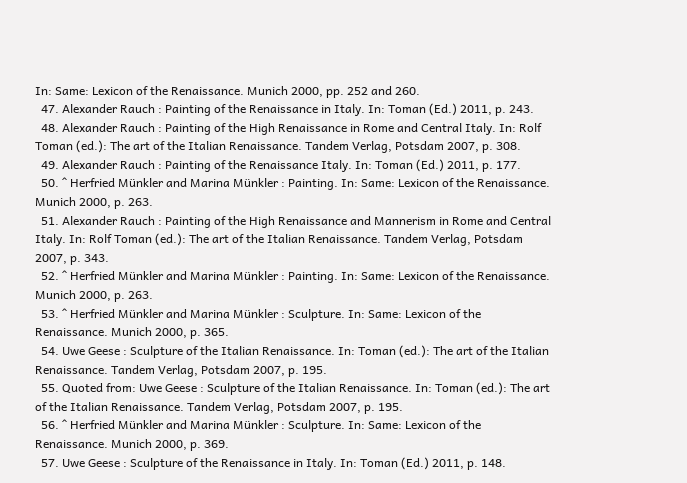In: Same: Lexicon of the Renaissance. Munich 2000, pp. 252 and 260.
  47. Alexander Rauch : Painting of the Renaissance in Italy. In: Toman (Ed.) 2011, p. 243.
  48. Alexander Rauch : Painting of the High Renaissance in Rome and Central Italy. In: Rolf Toman (ed.): The art of the Italian Renaissance. Tandem Verlag, Potsdam 2007, p. 308.
  49. Alexander Rauch : Painting of the Renaissance Italy. In: Toman (Ed.) 2011, p. 177.
  50. ^ Herfried Münkler and Marina Münkler : Painting. In: Same: Lexicon of the Renaissance. Munich 2000, p. 263.
  51. Alexander Rauch : Painting of the High Renaissance and Mannerism in Rome and Central Italy. In: Rolf Toman (ed.): The art of the Italian Renaissance. Tandem Verlag, Potsdam 2007, p. 343.
  52. ^ Herfried Münkler and Marina Münkler : Painting. In: Same: Lexicon of the Renaissance. Munich 2000, p. 263.
  53. ^ Herfried Münkler and Marina Münkler : Sculpture. In: Same: Lexicon of the Renaissance. Munich 2000, p. 365.
  54. Uwe Geese : Sculpture of the Italian Renaissance. In: Toman (ed.): The art of the Italian Renaissance. Tandem Verlag, Potsdam 2007, p. 195.
  55. Quoted from: Uwe Geese : Sculpture of the Italian Renaissance. In: Toman (ed.): The art of the Italian Renaissance. Tandem Verlag, Potsdam 2007, p. 195.
  56. ^ Herfried Münkler and Marina Münkler : Sculpture. In: Same: Lexicon of the Renaissance. Munich 2000, p. 369.
  57. Uwe Geese : Sculpture of the Renaissance in Italy. In: Toman (Ed.) 2011, p. 148.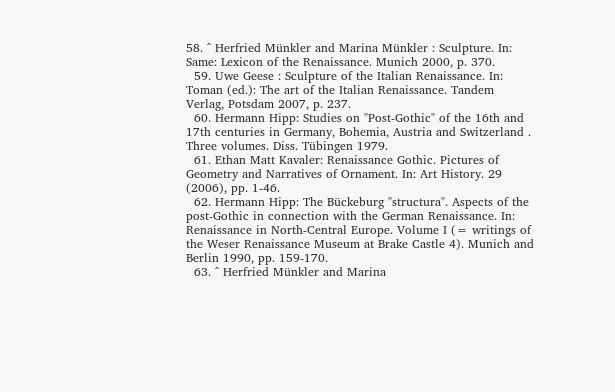58. ^ Herfried Münkler and Marina Münkler : Sculpture. In: Same: Lexicon of the Renaissance. Munich 2000, p. 370.
  59. Uwe Geese : Sculpture of the Italian Renaissance. In: Toman (ed.): The art of the Italian Renaissance. Tandem Verlag, Potsdam 2007, p. 237.
  60. Hermann Hipp: Studies on "Post-Gothic" of the 16th and 17th centuries in Germany, Bohemia, Austria and Switzerland . Three volumes. Diss. Tübingen 1979.
  61. Ethan Matt Kavaler: Renaissance Gothic. Pictures of Geometry and Narratives of Ornament. In: Art History. 29 (2006), pp. 1-46.
  62. Hermann Hipp: The Bückeburg "structura". Aspects of the post-Gothic in connection with the German Renaissance. In: Renaissance in North-Central Europe. Volume I (= writings of the Weser Renaissance Museum at Brake Castle 4). Munich and Berlin 1990, pp. 159-170.
  63. ^ Herfried Münkler and Marina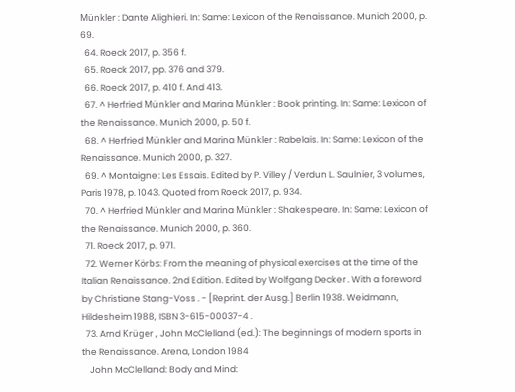Münkler : Dante Alighieri. In: Same: Lexicon of the Renaissance. Munich 2000, p. 69.
  64. Roeck 2017, p. 356 f.
  65. Roeck 2017, pp. 376 and 379.
  66. Roeck 2017, p. 410 f. And 413.
  67. ^ Herfried Münkler and Marina Münkler : Book printing. In: Same: Lexicon of the Renaissance. Munich 2000, p. 50 f.
  68. ^ Herfried Münkler and Marina Münkler : Rabelais. In: Same: Lexicon of the Renaissance. Munich 2000, p. 327.
  69. ^ Montaigne: Les Essais. Edited by P. Villey / Verdun L. Saulnier, 3 volumes, Paris 1978, p. 1043. Quoted from Roeck 2017, p. 934.
  70. ^ Herfried Münkler and Marina Münkler : Shakespeare. In: Same: Lexicon of the Renaissance. Munich 2000, p. 360.
  71. Roeck 2017, p. 971.
  72. Werner Körbs: From the meaning of physical exercises at the time of the Italian Renaissance. 2nd Edition. Edited by Wolfgang Decker . With a foreword by Christiane Stang-Voss . - [Reprint. der Ausg.] Berlin 1938. Weidmann, Hildesheim 1988, ISBN 3-615-00037-4 .
  73. Arnd Krüger , John McClelland (ed.): The beginnings of modern sports in the Renaissance. Arena, London 1984
    John McClelland: Body and Mind: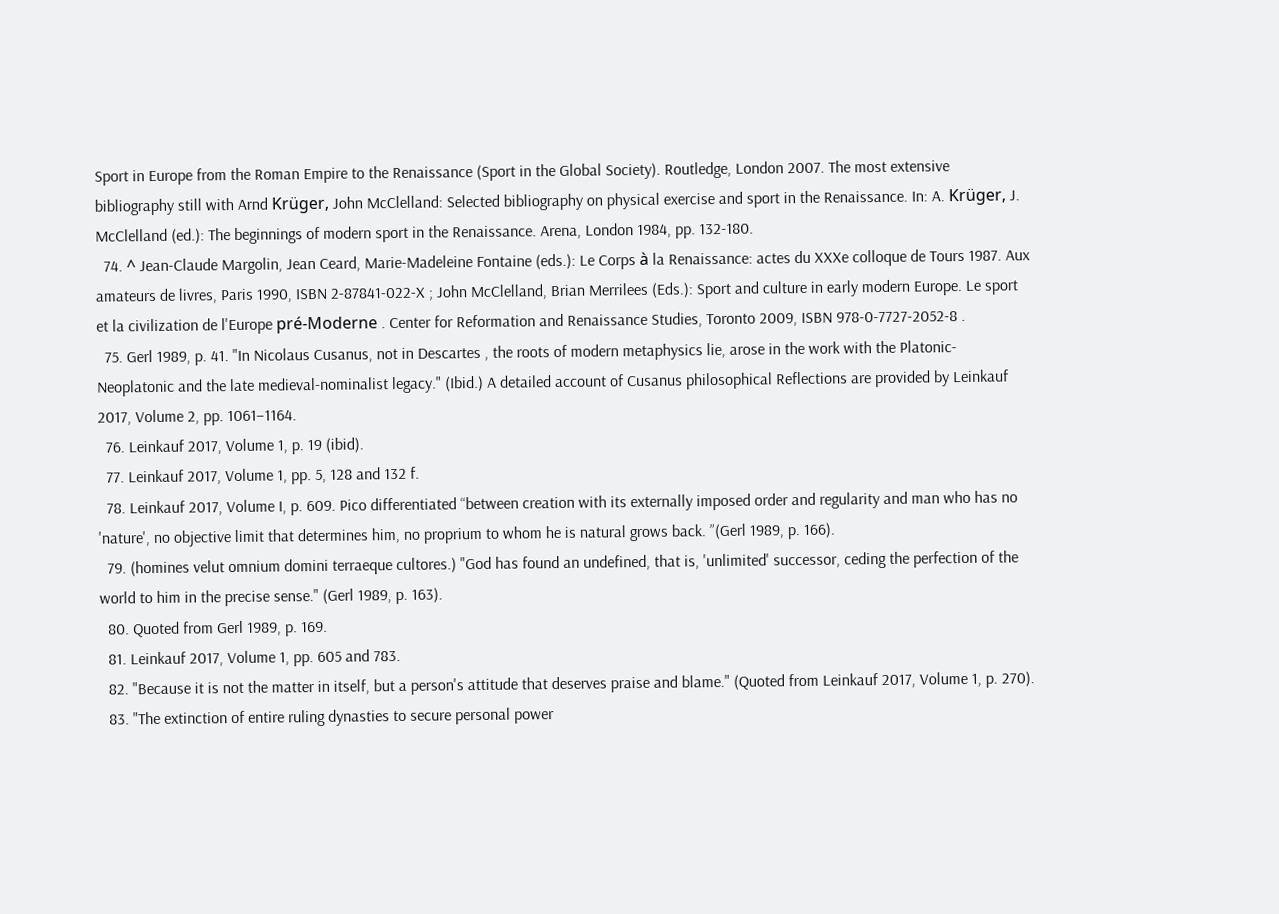Sport in Europe from the Roman Empire to the Renaissance (Sport in the Global Society). Routledge, London 2007. The most extensive bibliography still with Arnd Krüger, John McClelland: Selected bibliography on physical exercise and sport in the Renaissance. In: A. Krüger, J. McClelland (ed.): The beginnings of modern sport in the Renaissance. Arena, London 1984, pp. 132-180.
  74. ^ Jean-Claude Margolin, Jean Ceard, Marie-Madeleine Fontaine (eds.): Le Corps à la Renaissance: actes du XXXe colloque de Tours 1987. Aux amateurs de livres, Paris 1990, ISBN 2-87841-022-X ; John McClelland, Brian Merrilees (Eds.): Sport and culture in early modern Europe. Le sport et la civilization de l'Europe pré-Moderne . Center for Reformation and Renaissance Studies, Toronto 2009, ISBN 978-0-7727-2052-8 .
  75. Gerl 1989, p. 41. "In Nicolaus Cusanus, not in Descartes , the roots of modern metaphysics lie, arose in the work with the Platonic-Neoplatonic and the late medieval-nominalist legacy." (Ibid.) A detailed account of Cusanus philosophical Reflections are provided by Leinkauf 2017, Volume 2, pp. 1061–1164.
  76. Leinkauf 2017, Volume 1, p. 19 (ibid).
  77. Leinkauf 2017, Volume 1, pp. 5, 128 and 132 f.
  78. Leinkauf 2017, Volume I, p. 609. Pico differentiated “between creation with its externally imposed order and regularity and man who has no 'nature', no objective limit that determines him, no proprium to whom he is natural grows back. ”(Gerl 1989, p. 166).
  79. (homines velut omnium domini terraeque cultores.) "God has found an undefined, that is, 'unlimited' successor, ceding the perfection of the world to him in the precise sense." (Gerl 1989, p. 163).
  80. Quoted from Gerl 1989, p. 169.
  81. Leinkauf 2017, Volume 1, pp. 605 and 783.
  82. "Because it is not the matter in itself, but a person's attitude that deserves praise and blame." (Quoted from Leinkauf 2017, Volume 1, p. 270).
  83. "The extinction of entire ruling dynasties to secure personal power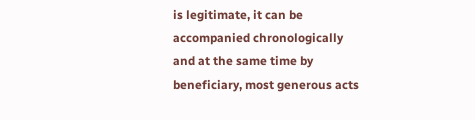is legitimate, it can be accompanied chronologically and at the same time by beneficiary, most generous acts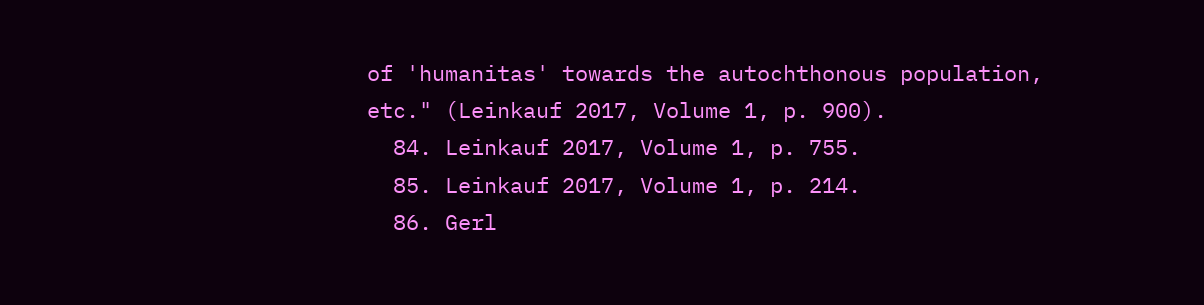of 'humanitas' towards the autochthonous population, etc." (Leinkauf 2017, Volume 1, p. 900).
  84. Leinkauf 2017, Volume 1, p. 755.
  85. Leinkauf 2017, Volume 1, p. 214.
  86. Gerl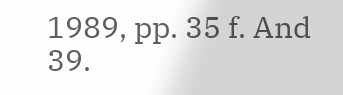1989, pp. 35 f. And 39.